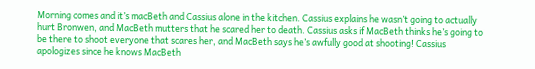Morning comes and it’s macBeth and Cassius alone in the kitchen. Cassius explains he wasn’t going to actually hurt Bronwen, and MacBeth mutters that he scared her to death. Cassius asks if MacBeth thinks he’s going to be there to shoot everyone that scares her, and MacBeth says he’s awfully good at shooting! Cassius apologizes since he knows MacBeth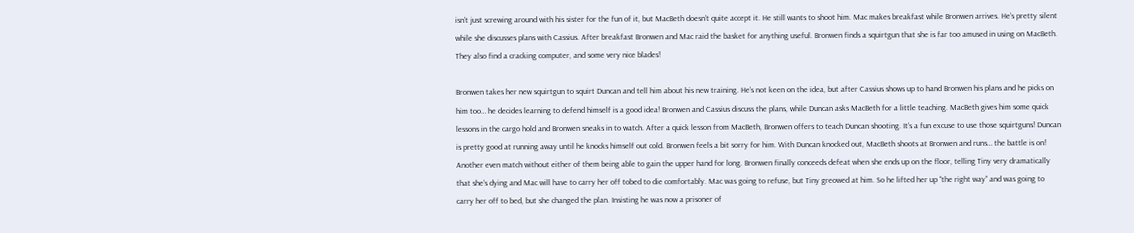isn’t just screwing around with his sister for the fun of it, but MacBeth doesn’t quite accept it. He still wants to shoot him. Mac makes breakfast while Bronwen arrives. He’s pretty silent while she discusses plans with Cassius. After breakfast Bronwen and Mac raid the basket for anything useful. Bronwen finds a squirtgun that she is far too amused in using on MacBeth. They also find a cracking computer, and some very nice blades!

Bronwen takes her new squirtgun to squirt Duncan and tell him about his new training. He’s not keen on the idea, but after Cassius shows up to hand Bronwen his plans and he picks on him too… he decides learning to defend himself is a good idea! Bronwen and Cassius discuss the plans, while Duncan asks MacBeth for a little teaching. MacBeth gives him some quick lessons in the cargo hold and Bronwen sneaks in to watch. After a quick lesson from MacBeth, Bronwen offers to teach Duncan shooting. It’s a fun excuse to use those squirtguns! Duncan is pretty good at running away until he knocks himself out cold. Bronwen feels a bit sorry for him. With Duncan knocked out, MacBeth shoots at Bronwen and runs… the battle is on! Another even match without either of them being able to gain the upper hand for long. Bronwen finally conceeds defeat when she ends up on the floor, telling Tiny very dramatically that she’s dying and Mac will have to carry her off tobed to die comfortably. Mac was going to refuse, but Tiny greowed at him. So he lifted her up “the right way” and was going to carry her off to bed, but she changed the plan. Insisting he was now a prisoner of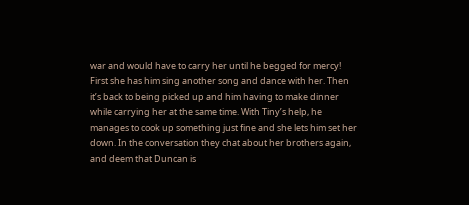war and would have to carry her until he begged for mercy! First she has him sing another song and dance with her. Then it’s back to being picked up and him having to make dinner while carrying her at the same time. With Tiny’s help, he manages to cook up something just fine and she lets him set her down. In the conversation they chat about her brothers again, and deem that Duncan is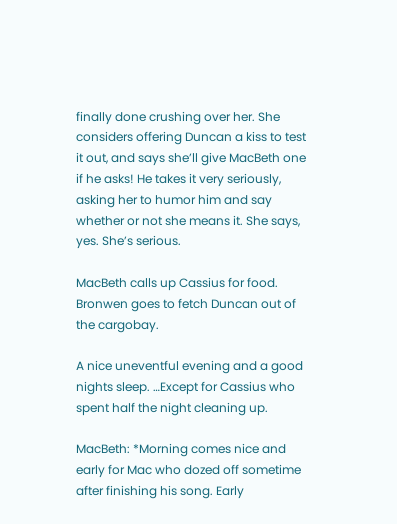finally done crushing over her. She considers offering Duncan a kiss to test it out, and says she’ll give MacBeth one if he asks! He takes it very seriously, asking her to humor him and say whether or not she means it. She says, yes. She’s serious.

MacBeth calls up Cassius for food. Bronwen goes to fetch Duncan out of the cargobay.

A nice uneventful evening and a good nights sleep. …Except for Cassius who spent half the night cleaning up.

MacBeth: *Morning comes nice and early for Mac who dozed off sometime after finishing his song. Early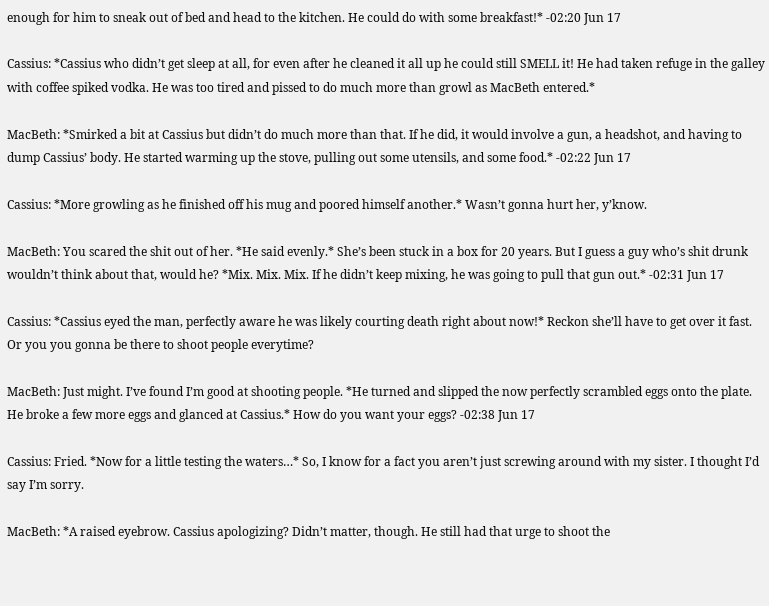enough for him to sneak out of bed and head to the kitchen. He could do with some breakfast!* -02:20 Jun 17

Cassius: *Cassius who didn’t get sleep at all, for even after he cleaned it all up he could still SMELL it! He had taken refuge in the galley with coffee spiked vodka. He was too tired and pissed to do much more than growl as MacBeth entered.*

MacBeth: *Smirked a bit at Cassius but didn’t do much more than that. If he did, it would involve a gun, a headshot, and having to dump Cassius’ body. He started warming up the stove, pulling out some utensils, and some food.* -02:22 Jun 17

Cassius: *More growling as he finished off his mug and poored himself another.* Wasn’t gonna hurt her, y’know.

MacBeth: You scared the shit out of her. *He said evenly.* She’s been stuck in a box for 20 years. But I guess a guy who’s shit drunk wouldn’t think about that, would he? *Mix. Mix. Mix. If he didn’t keep mixing, he was going to pull that gun out.* -02:31 Jun 17

Cassius: *Cassius eyed the man, perfectly aware he was likely courting death right about now!* Reckon she’ll have to get over it fast. Or you you gonna be there to shoot people everytime?

MacBeth: Just might. I’ve found I’m good at shooting people. *He turned and slipped the now perfectly scrambled eggs onto the plate. He broke a few more eggs and glanced at Cassius.* How do you want your eggs? -02:38 Jun 17

Cassius: Fried. *Now for a little testing the waters…* So, I know for a fact you aren’t just screwing around with my sister. I thought I’d say I’m sorry.

MacBeth: *A raised eyebrow. Cassius apologizing? Didn’t matter, though. He still had that urge to shoot the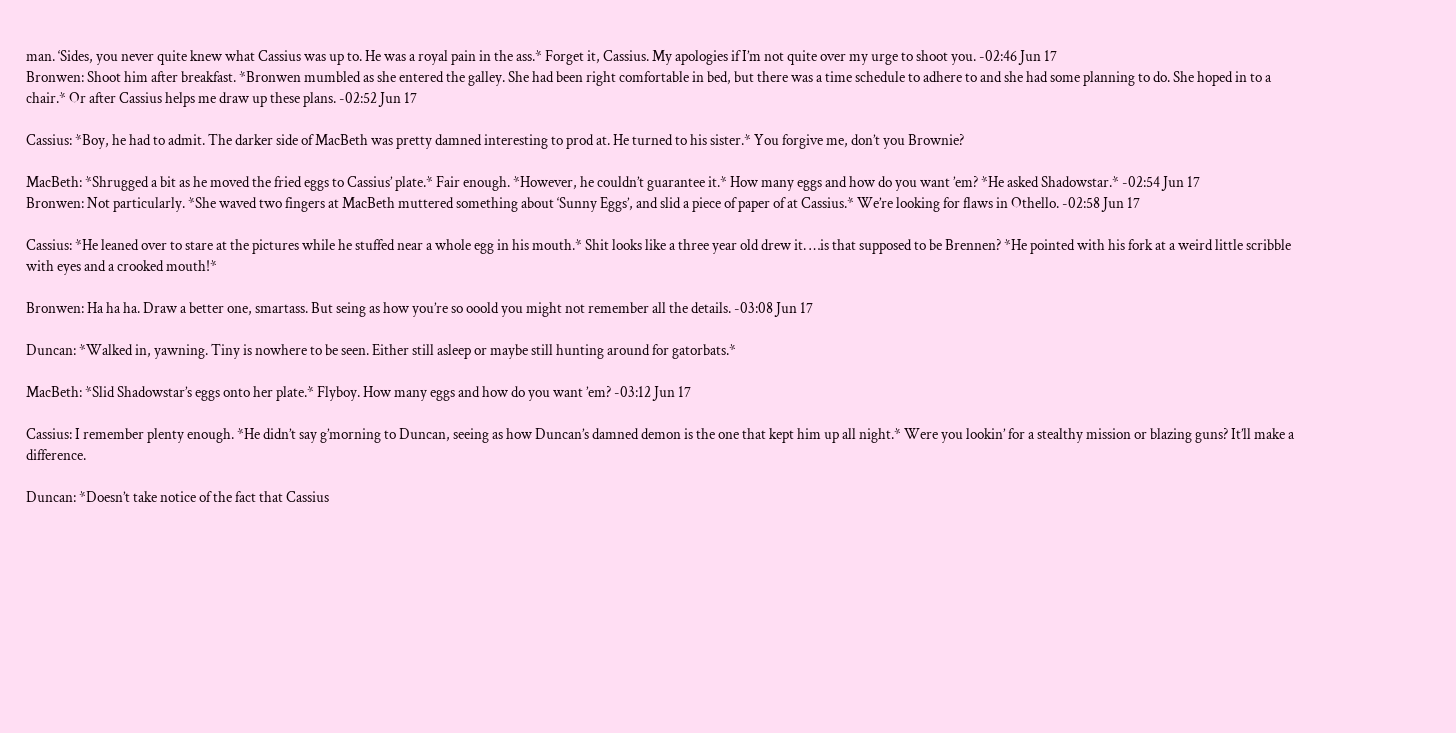man. ‘Sides, you never quite knew what Cassius was up to. He was a royal pain in the ass.* Forget it, Cassius. My apologies if I’m not quite over my urge to shoot you. -02:46 Jun 17
Bronwen: Shoot him after breakfast. *Bronwen mumbled as she entered the galley. She had been right comfortable in bed, but there was a time schedule to adhere to and she had some planning to do. She hoped in to a chair.* Or after Cassius helps me draw up these plans. -02:52 Jun 17

Cassius: *Boy, he had to admit. The darker side of MacBeth was pretty damned interesting to prod at. He turned to his sister.* You forgive me, don’t you Brownie?

MacBeth: *Shrugged a bit as he moved the fried eggs to Cassius’ plate.* Fair enough. *However, he couldn’t guarantee it.* How many eggs and how do you want ’em? *He asked Shadowstar.* -02:54 Jun 17
Bronwen: Not particularly. *She waved two fingers at MacBeth muttered something about ‘Sunny Eggs’, and slid a piece of paper of at Cassius.* We’re looking for flaws in Othello. -02:58 Jun 17

Cassius: *He leaned over to stare at the pictures while he stuffed near a whole egg in his mouth.* Shit looks like a three year old drew it. …is that supposed to be Brennen? *He pointed with his fork at a weird little scribble with eyes and a crooked mouth!*

Bronwen: Ha ha ha. Draw a better one, smartass. But seing as how you’re so ooold you might not remember all the details. -03:08 Jun 17

Duncan: *Walked in, yawning. Tiny is nowhere to be seen. Either still asleep or maybe still hunting around for gatorbats.*

MacBeth: *Slid Shadowstar’s eggs onto her plate.* Flyboy. How many eggs and how do you want ’em? -03:12 Jun 17

Cassius: I remember plenty enough. *He didn’t say g’morning to Duncan, seeing as how Duncan’s damned demon is the one that kept him up all night.* Were you lookin’ for a stealthy mission or blazing guns? It’ll make a difference.

Duncan: *Doesn’t take notice of the fact that Cassius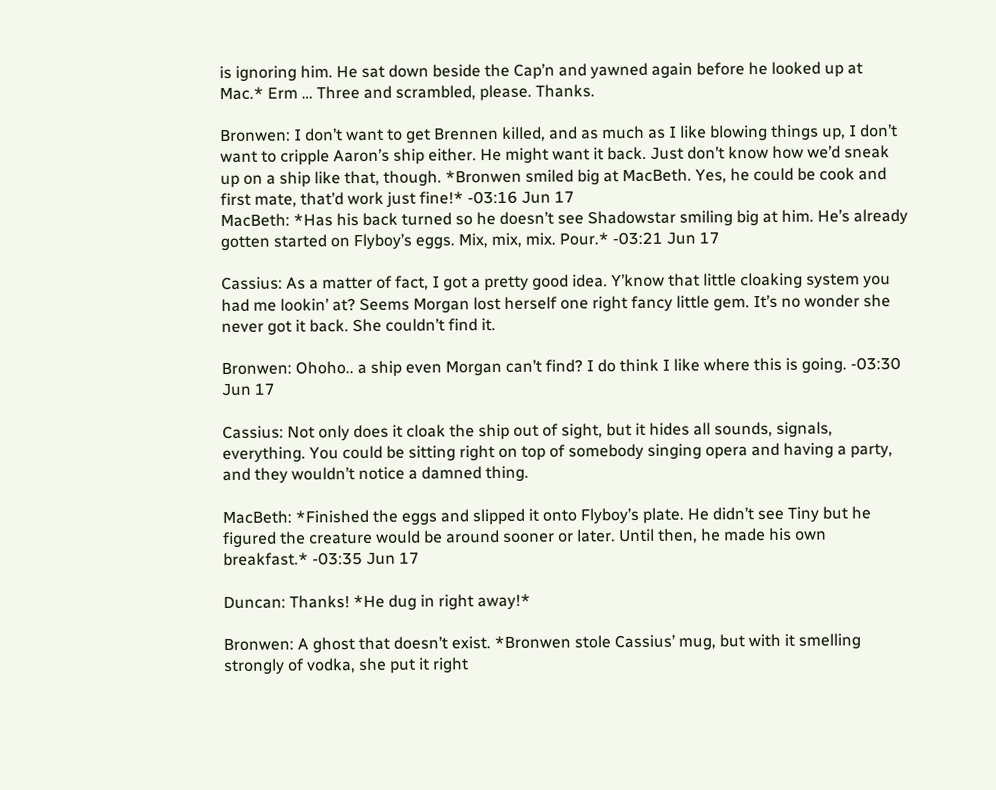is ignoring him. He sat down beside the Cap’n and yawned again before he looked up at Mac.* Erm … Three and scrambled, please. Thanks.

Bronwen: I don’t want to get Brennen killed, and as much as I like blowing things up, I don’t want to cripple Aaron’s ship either. He might want it back. Just don’t know how we’d sneak up on a ship like that, though. *Bronwen smiled big at MacBeth. Yes, he could be cook and first mate, that’d work just fine!* -03:16 Jun 17
MacBeth: *Has his back turned so he doesn’t see Shadowstar smiling big at him. He’s already gotten started on Flyboy’s eggs. Mix, mix, mix. Pour.* -03:21 Jun 17

Cassius: As a matter of fact, I got a pretty good idea. Y’know that little cloaking system you had me lookin’ at? Seems Morgan lost herself one right fancy little gem. It’s no wonder she never got it back. She couldn’t find it.

Bronwen: Ohoho.. a ship even Morgan can’t find? I do think I like where this is going. -03:30 Jun 17

Cassius: Not only does it cloak the ship out of sight, but it hides all sounds, signals, everything. You could be sitting right on top of somebody singing opera and having a party, and they wouldn’t notice a damned thing.

MacBeth: *Finished the eggs and slipped it onto Flyboy’s plate. He didn’t see Tiny but he figured the creature would be around sooner or later. Until then, he made his own breakfast.* -03:35 Jun 17

Duncan: Thanks! *He dug in right away!*

Bronwen: A ghost that doesn’t exist. *Bronwen stole Cassius’ mug, but with it smelling strongly of vodka, she put it right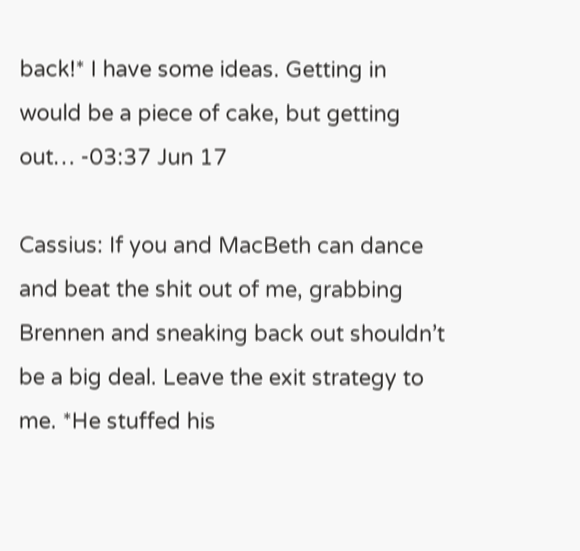back!* I have some ideas. Getting in would be a piece of cake, but getting out… -03:37 Jun 17

Cassius: If you and MacBeth can dance and beat the shit out of me, grabbing Brennen and sneaking back out shouldn’t be a big deal. Leave the exit strategy to me. *He stuffed his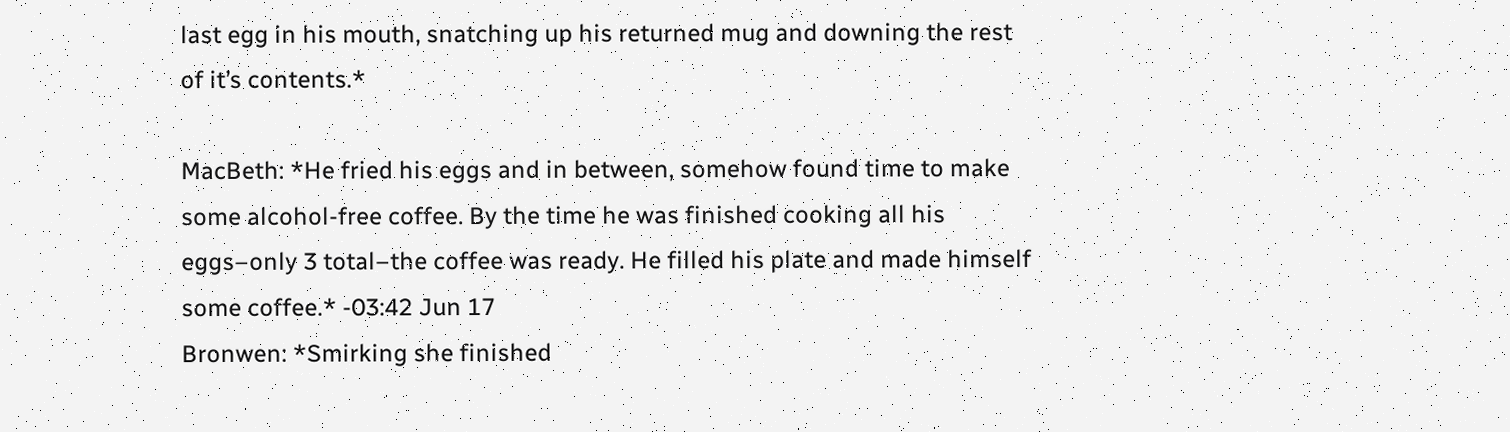last egg in his mouth, snatching up his returned mug and downing the rest of it’s contents.*

MacBeth: *He fried his eggs and in between, somehow found time to make some alcohol-free coffee. By the time he was finished cooking all his eggs–only 3 total–the coffee was ready. He filled his plate and made himself some coffee.* -03:42 Jun 17
Bronwen: *Smirking she finished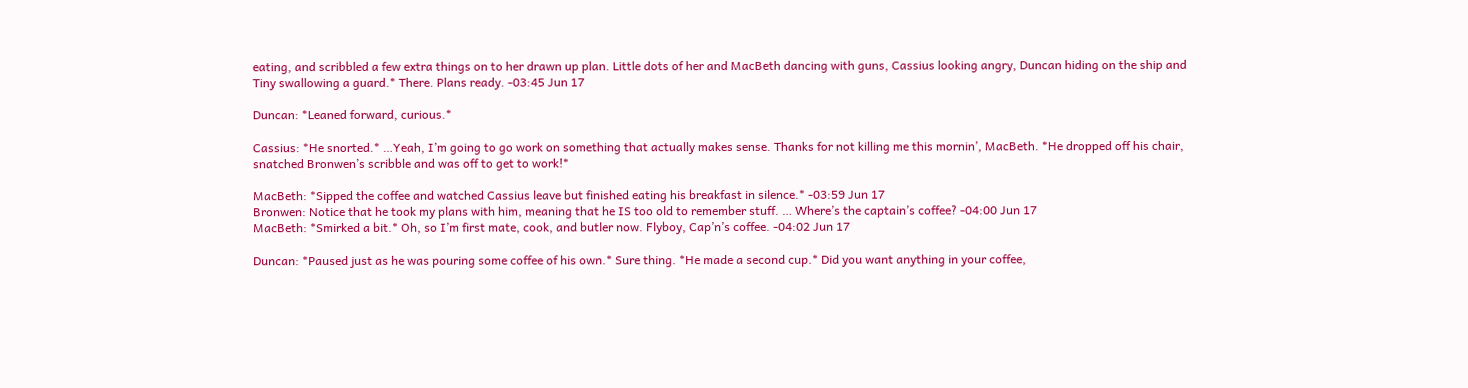eating, and scribbled a few extra things on to her drawn up plan. Little dots of her and MacBeth dancing with guns, Cassius looking angry, Duncan hiding on the ship and Tiny swallowing a guard.* There. Plans ready. -03:45 Jun 17

Duncan: *Leaned forward, curious.*

Cassius: *He snorted.* …Yeah, I’m going to go work on something that actually makes sense. Thanks for not killing me this mornin’, MacBeth. *He dropped off his chair, snatched Bronwen’s scribble and was off to get to work!*

MacBeth: *Sipped the coffee and watched Cassius leave but finished eating his breakfast in silence.* -03:59 Jun 17
Bronwen: Notice that he took my plans with him, meaning that he IS too old to remember stuff. … Where’s the captain’s coffee? -04:00 Jun 17
MacBeth: *Smirked a bit.* Oh, so I’m first mate, cook, and butler now. Flyboy, Cap’n’s coffee. -04:02 Jun 17

Duncan: *Paused just as he was pouring some coffee of his own.* Sure thing. *He made a second cup.* Did you want anything in your coffee,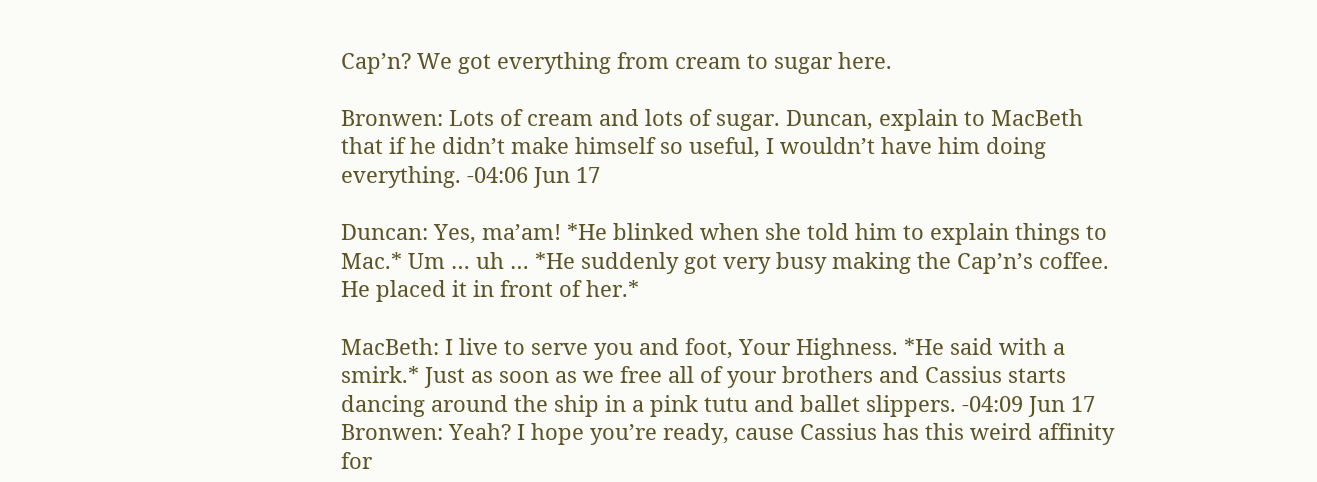Cap’n? We got everything from cream to sugar here.

Bronwen: Lots of cream and lots of sugar. Duncan, explain to MacBeth that if he didn’t make himself so useful, I wouldn’t have him doing everything. -04:06 Jun 17

Duncan: Yes, ma’am! *He blinked when she told him to explain things to Mac.* Um … uh … *He suddenly got very busy making the Cap’n’s coffee. He placed it in front of her.*

MacBeth: I live to serve you and foot, Your Highness. *He said with a smirk.* Just as soon as we free all of your brothers and Cassius starts dancing around the ship in a pink tutu and ballet slippers. -04:09 Jun 17
Bronwen: Yeah? I hope you’re ready, cause Cassius has this weird affinity for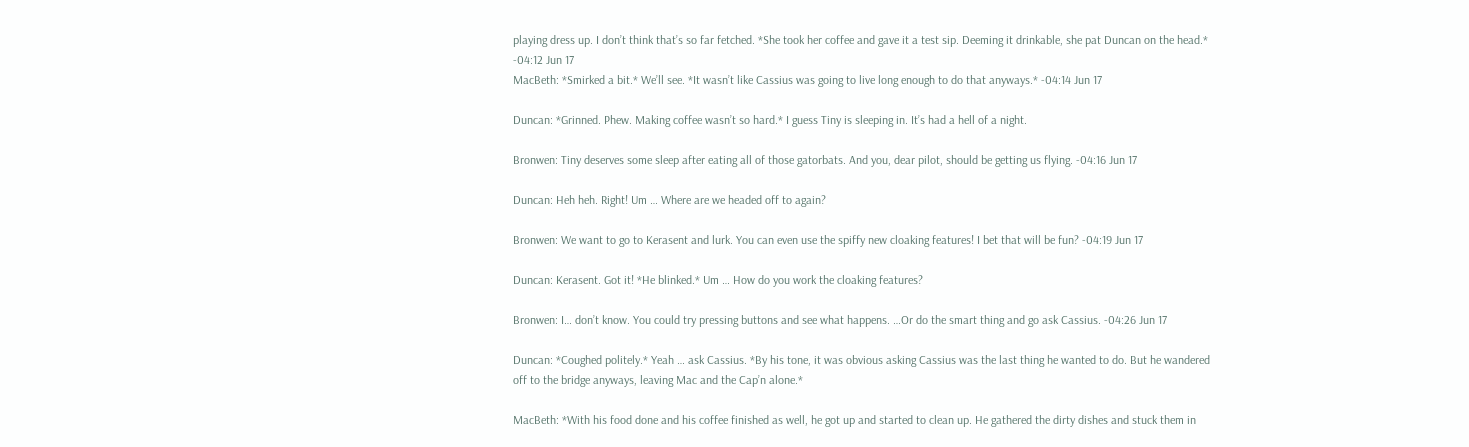playing dress up. I don’t think that’s so far fetched. *She took her coffee and gave it a test sip. Deeming it drinkable, she pat Duncan on the head.* -04:12 Jun 17
MacBeth: *Smirked a bit.* We’ll see. *It wasn’t like Cassius was going to live long enough to do that anyways.* -04:14 Jun 17

Duncan: *Grinned. Phew. Making coffee wasn’t so hard.* I guess Tiny is sleeping in. It’s had a hell of a night.

Bronwen: Tiny deserves some sleep after eating all of those gatorbats. And you, dear pilot, should be getting us flying. -04:16 Jun 17

Duncan: Heh heh. Right! Um … Where are we headed off to again?

Bronwen: We want to go to Kerasent and lurk. You can even use the spiffy new cloaking features! I bet that will be fun? -04:19 Jun 17

Duncan: Kerasent. Got it! *He blinked.* Um … How do you work the cloaking features?

Bronwen: I… don’t know. You could try pressing buttons and see what happens. …Or do the smart thing and go ask Cassius. -04:26 Jun 17

Duncan: *Coughed politely.* Yeah … ask Cassius. *By his tone, it was obvious asking Cassius was the last thing he wanted to do. But he wandered off to the bridge anyways, leaving Mac and the Cap’n alone.*

MacBeth: *With his food done and his coffee finished as well, he got up and started to clean up. He gathered the dirty dishes and stuck them in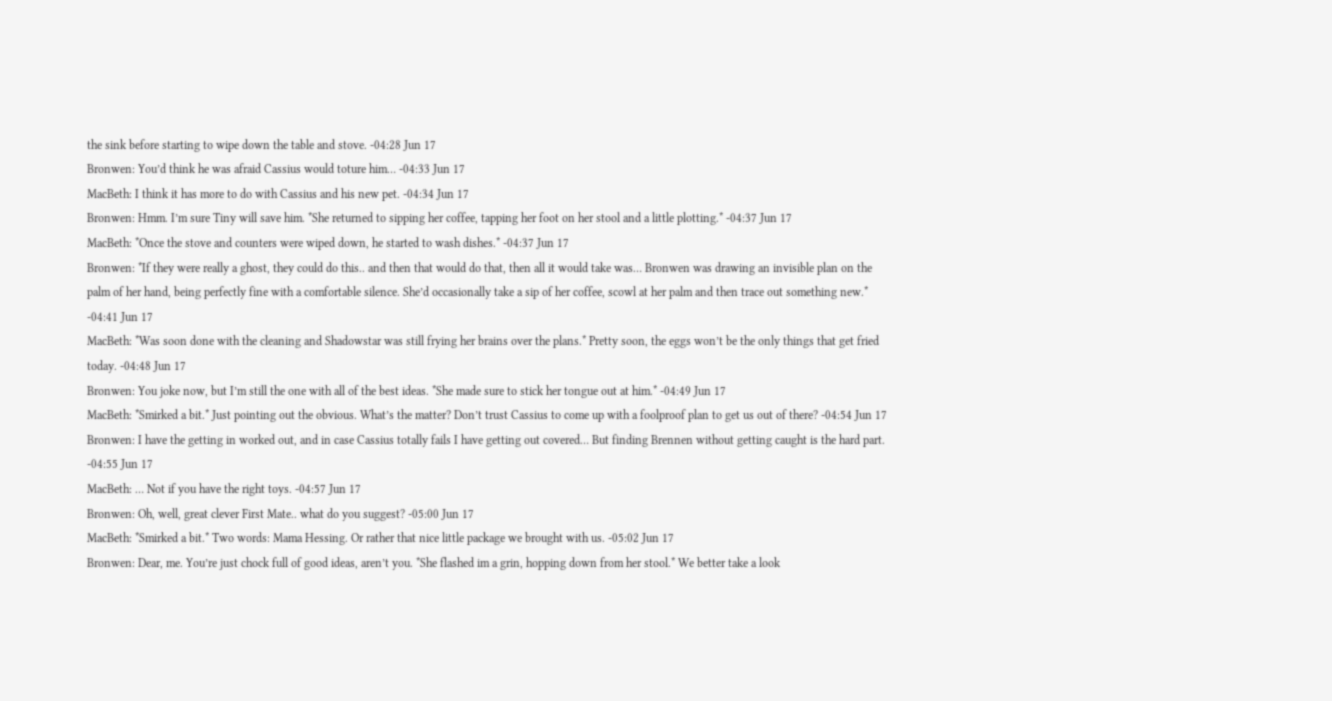the sink before starting to wipe down the table and stove. -04:28 Jun 17
Bronwen: You’d think he was afraid Cassius would toture him… -04:33 Jun 17
MacBeth: I think it has more to do with Cassius and his new pet. -04:34 Jun 17
Bronwen: Hmm. I’m sure Tiny will save him. *She returned to sipping her coffee, tapping her foot on her stool and a little plotting.* -04:37 Jun 17
MacBeth: *Once the stove and counters were wiped down, he started to wash dishes.* -04:37 Jun 17
Bronwen: *If they were really a ghost, they could do this.. and then that would do that, then all it would take was… Bronwen was drawing an invisible plan on the palm of her hand, being perfectly fine with a comfortable silence. She’d occasionally take a sip of her coffee, scowl at her palm and then trace out something new.* -04:41 Jun 17
MacBeth: *Was soon done with the cleaning and Shadowstar was still frying her brains over the plans.* Pretty soon, the eggs won’t be the only things that get fried today. -04:48 Jun 17
Bronwen: You joke now, but I’m still the one with all of the best ideas. *She made sure to stick her tongue out at him.* -04:49 Jun 17
MacBeth: *Smirked a bit.* Just pointing out the obvious. What’s the matter? Don’t trust Cassius to come up with a foolproof plan to get us out of there? -04:54 Jun 17
Bronwen: I have the getting in worked out, and in case Cassius totally fails I have getting out covered… But finding Brennen without getting caught is the hard part. -04:55 Jun 17
MacBeth: … Not if you have the right toys. -04:57 Jun 17
Bronwen: Oh, well, great clever First Mate.. what do you suggest? -05:00 Jun 17
MacBeth: *Smirked a bit.* Two words: Mama Hessing. Or rather that nice little package we brought with us. -05:02 Jun 17
Bronwen: Dear, me. You’re just chock full of good ideas, aren’t you. *She flashed im a grin, hopping down from her stool.* We better take a look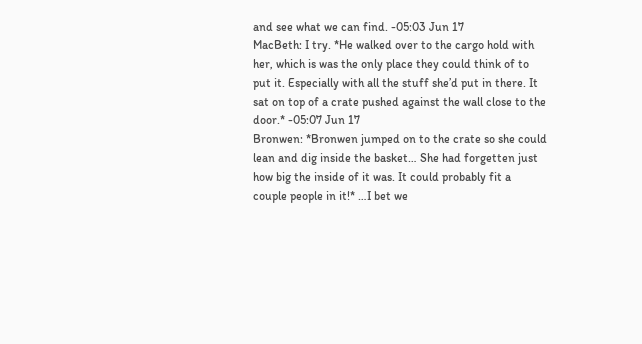and see what we can find. -05:03 Jun 17
MacBeth: I try. *He walked over to the cargo hold with her, which is was the only place they could think of to put it. Especially with all the stuff she’d put in there. It sat on top of a crate pushed against the wall close to the door.* -05:07 Jun 17
Bronwen: *Bronwen jumped on to the crate so she could lean and dig inside the basket… She had forgetten just how big the inside of it was. It could probably fit a couple people in it!* …I bet we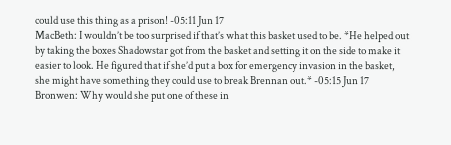could use this thing as a prison! -05:11 Jun 17
MacBeth: I wouldn’t be too surprised if that’s what this basket used to be. *He helped out by taking the boxes Shadowstar got from the basket and setting it on the side to make it easier to look. He figured that if she’d put a box for emergency invasion in the basket, she might have something they could use to break Brennan out.* -05:15 Jun 17
Bronwen: Why would she put one of these in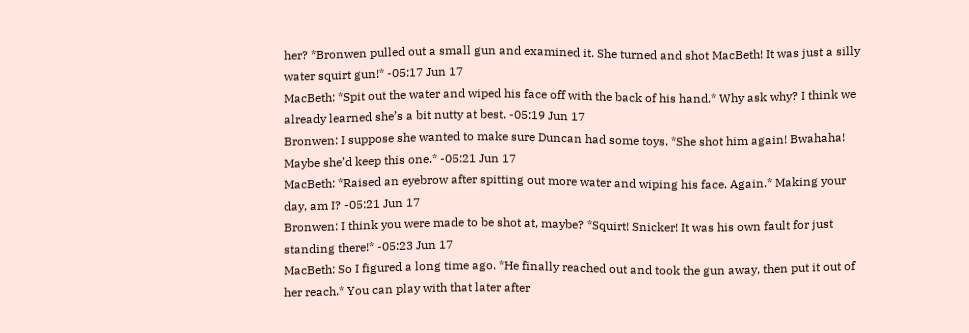her? *Bronwen pulled out a small gun and examined it. She turned and shot MacBeth! It was just a silly water squirt gun!* -05:17 Jun 17
MacBeth: *Spit out the water and wiped his face off with the back of his hand.* Why ask why? I think we already learned she’s a bit nutty at best. -05:19 Jun 17
Bronwen: I suppose she wanted to make sure Duncan had some toys. *She shot him again! Bwahaha! Maybe she’d keep this one.* -05:21 Jun 17
MacBeth: *Raised an eyebrow after spitting out more water and wiping his face. Again.* Making your day, am I? -05:21 Jun 17
Bronwen: I think you were made to be shot at, maybe? *Squirt! Snicker! It was his own fault for just standing there!* -05:23 Jun 17
MacBeth: So I figured a long time ago. *He finally reached out and took the gun away, then put it out of her reach.* You can play with that later after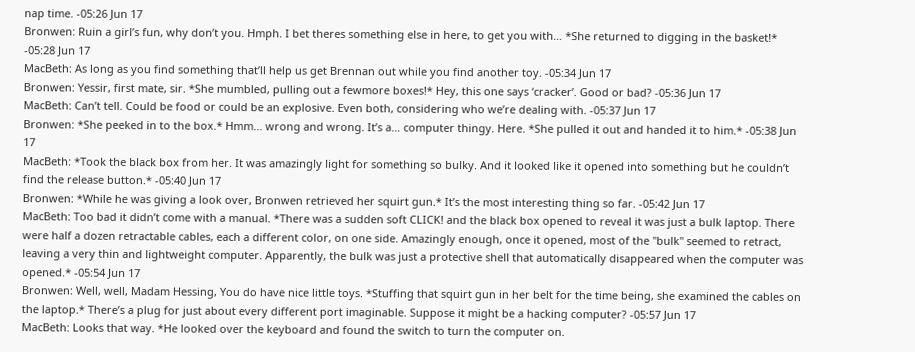nap time. -05:26 Jun 17
Bronwen: Ruin a girl’s fun, why don’t you. Hmph. I bet theres something else in here, to get you with… *She returned to digging in the basket!* -05:28 Jun 17
MacBeth: As long as you find something that’ll help us get Brennan out while you find another toy. -05:34 Jun 17
Bronwen: Yessir, first mate, sir. *She mumbled, pulling out a fewmore boxes!* Hey, this one says ‘cracker’. Good or bad? -05:36 Jun 17
MacBeth: Can’t tell. Could be food or could be an explosive. Even both, considering who we’re dealing with. -05:37 Jun 17
Bronwen: *She peeked in to the box.* Hmm… wrong and wrong. It’s a… computer thingy. Here. *She pulled it out and handed it to him.* -05:38 Jun 17
MacBeth: *Took the black box from her. It was amazingly light for something so bulky. And it looked like it opened into something but he couldn’t find the release button.* -05:40 Jun 17
Bronwen: *While he was giving a look over, Bronwen retrieved her squirt gun.* It’s the most interesting thing so far. -05:42 Jun 17
MacBeth: Too bad it didn’t come with a manual. *There was a sudden soft CLICK! and the black box opened to reveal it was just a bulk laptop. There were half a dozen retractable cables, each a different color, on one side. Amazingly enough, once it opened, most of the "bulk" seemed to retract, leaving a very thin and lightweight computer. Apparently, the bulk was just a protective shell that automatically disappeared when the computer was opened.* -05:54 Jun 17
Bronwen: Well, well, Madam Hessing, You do have nice little toys. *Stuffing that squirt gun in her belt for the time being, she examined the cables on the laptop.* There’s a plug for just about every different port imaginable. Suppose it might be a hacking computer? -05:57 Jun 17
MacBeth: Looks that way. *He looked over the keyboard and found the switch to turn the computer on.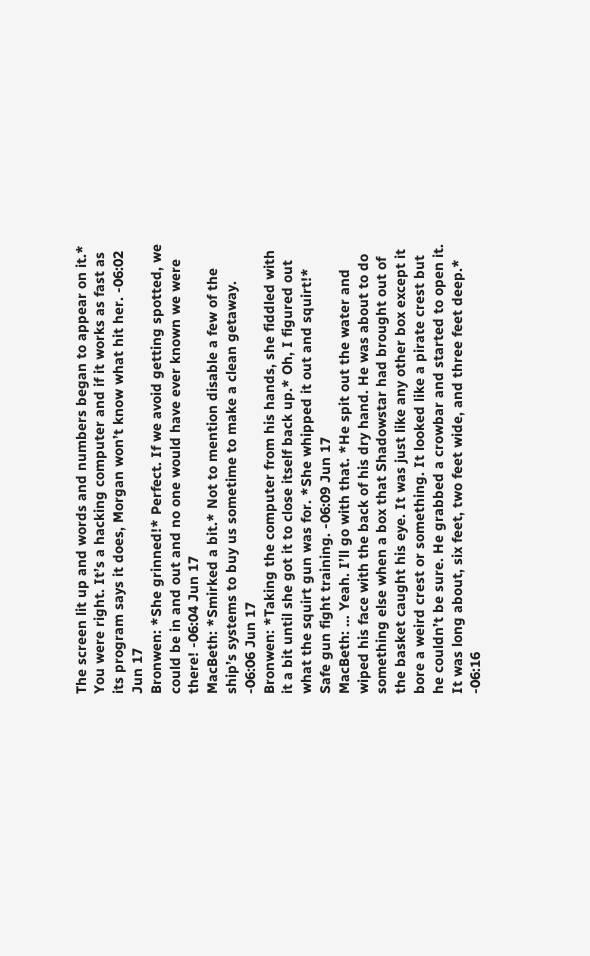The screen lit up and words and numbers began to appear on it.* You were right. It’s a hacking computer and if it works as fast as its program says it does, Morgan won’t know what hit her. -06:02 Jun 17
Bronwen: *She grinned!* Perfect. If we avoid getting spotted, we could be in and out and no one would have ever known we were there! -06:04 Jun 17
MacBeth: *Smirked a bit.* Not to mention disable a few of the ship’s systems to buy us sometime to make a clean getaway. -06:06 Jun 17
Bronwen: *Taking the computer from his hands, she fiddled with it a bit until she got it to close itself back up.* Oh, I figured out what the squirt gun was for. *She whipped it out and squirt!* Safe gun fight training. -06:09 Jun 17
MacBeth: … Yeah. I’ll go with that. *He spit out the water and wiped his face with the back of his dry hand. He was about to do something else when a box that Shadowstar had brought out of the basket caught his eye. It was just like any other box except it bore a weird crest or something. It looked like a pirate crest but he couldn’t be sure. He grabbed a crowbar and started to open it. It was long about, six feet, two feet wide, and three feet deep.* -06:16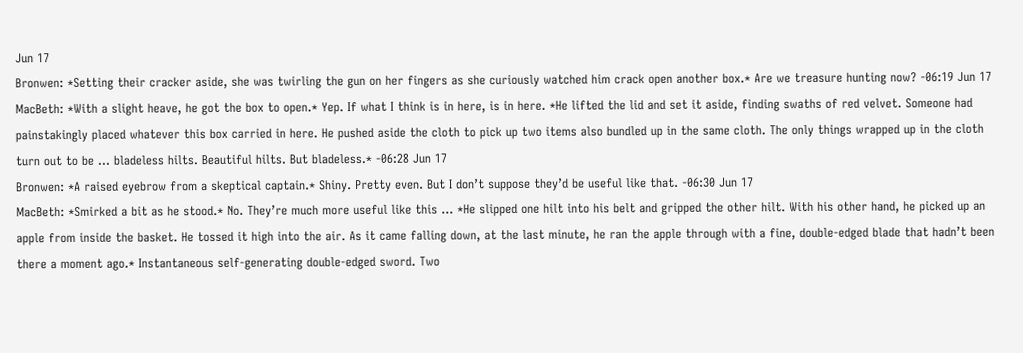Jun 17
Bronwen: *Setting their cracker aside, she was twirling the gun on her fingers as she curiously watched him crack open another box.* Are we treasure hunting now? -06:19 Jun 17
MacBeth: *With a slight heave, he got the box to open.* Yep. If what I think is in here, is in here. *He lifted the lid and set it aside, finding swaths of red velvet. Someone had painstakingly placed whatever this box carried in here. He pushed aside the cloth to pick up two items also bundled up in the same cloth. The only things wrapped up in the cloth turn out to be … bladeless hilts. Beautiful hilts. But bladeless.* -06:28 Jun 17
Bronwen: *A raised eyebrow from a skeptical captain.* Shiny. Pretty even. But I don’t suppose they’d be useful like that. -06:30 Jun 17
MacBeth: *Smirked a bit as he stood.* No. They’re much more useful like this … *He slipped one hilt into his belt and gripped the other hilt. With his other hand, he picked up an apple from inside the basket. He tossed it high into the air. As it came falling down, at the last minute, he ran the apple through with a fine, double-edged blade that hadn’t been there a moment ago.* Instantaneous self-generating double-edged sword. Two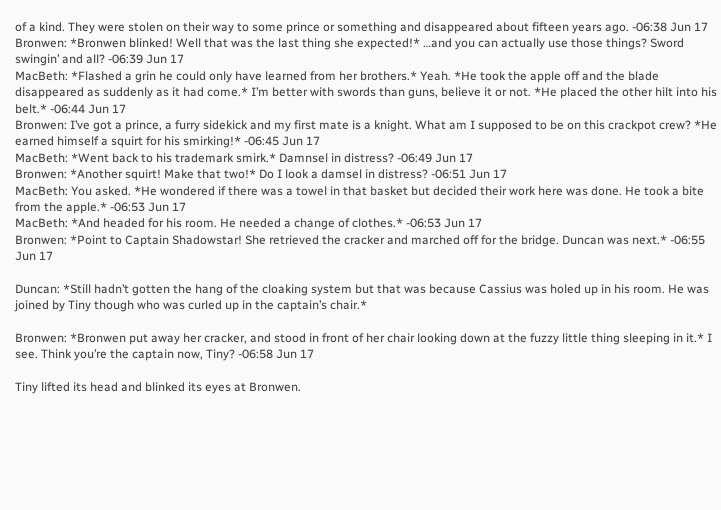of a kind. They were stolen on their way to some prince or something and disappeared about fifteen years ago. -06:38 Jun 17
Bronwen: *Bronwen blinked! Well that was the last thing she expected!* …and you can actually use those things? Sword swingin’ and all? -06:39 Jun 17
MacBeth: *Flashed a grin he could only have learned from her brothers.* Yeah. *He took the apple off and the blade disappeared as suddenly as it had come.* I’m better with swords than guns, believe it or not. *He placed the other hilt into his belt.* -06:44 Jun 17
Bronwen: I’ve got a prince, a furry sidekick and my first mate is a knight. What am I supposed to be on this crackpot crew? *He earned himself a squirt for his smirking!* -06:45 Jun 17
MacBeth: *Went back to his trademark smirk.* Damnsel in distress? -06:49 Jun 17
Bronwen: *Another squirt! Make that two!* Do I look a damsel in distress? -06:51 Jun 17
MacBeth: You asked. *He wondered if there was a towel in that basket but decided their work here was done. He took a bite from the apple.* -06:53 Jun 17
MacBeth: *And headed for his room. He needed a change of clothes.* -06:53 Jun 17
Bronwen: *Point to Captain Shadowstar! She retrieved the cracker and marched off for the bridge. Duncan was next.* -06:55 Jun 17

Duncan: *Still hadn’t gotten the hang of the cloaking system but that was because Cassius was holed up in his room. He was joined by Tiny though who was curled up in the captain’s chair.*

Bronwen: *Bronwen put away her cracker, and stood in front of her chair looking down at the fuzzy little thing sleeping in it.* I see. Think you’re the captain now, Tiny? -06:58 Jun 17

Tiny lifted its head and blinked its eyes at Bronwen.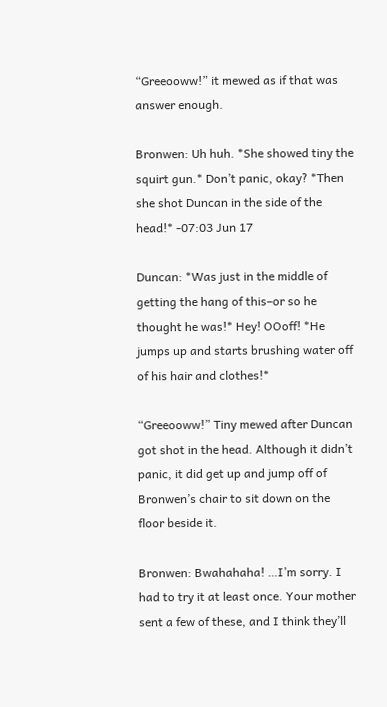“Greeooww!” it mewed as if that was answer enough.

Bronwen: Uh huh. *She showed tiny the squirt gun.* Don’t panic, okay? *Then she shot Duncan in the side of the head!* -07:03 Jun 17

Duncan: *Was just in the middle of getting the hang of this–or so he thought he was!* Hey! OOoff! *He jumps up and starts brushing water off of his hair and clothes!*

“Greeooww!” Tiny mewed after Duncan got shot in the head. Although it didn’t panic, it did get up and jump off of Bronwen’s chair to sit down on the floor beside it.

Bronwen: Bwahahaha! …I’m sorry. I had to try it at least once. Your mother sent a few of these, and I think they’ll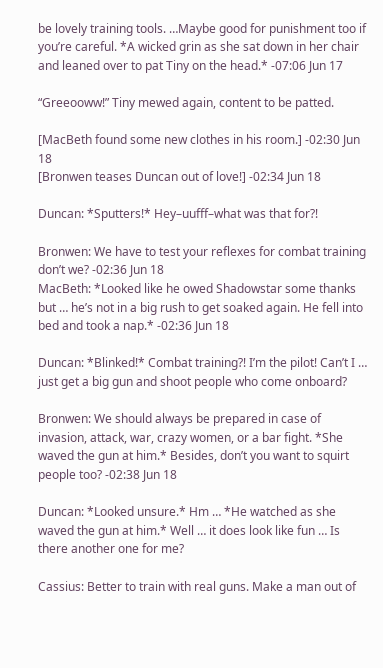be lovely training tools. …Maybe good for punishment too if you’re careful. *A wicked grin as she sat down in her chair and leaned over to pat Tiny on the head.* -07:06 Jun 17

“Greeooww!” Tiny mewed again, content to be patted.

[MacBeth found some new clothes in his room.] -02:30 Jun 18
[Bronwen teases Duncan out of love!] -02:34 Jun 18

Duncan: *Sputters!* Hey–uufff–what was that for?!

Bronwen: We have to test your reflexes for combat training don’t we? -02:36 Jun 18
MacBeth: *Looked like he owed Shadowstar some thanks but … he’s not in a big rush to get soaked again. He fell into bed and took a nap.* -02:36 Jun 18

Duncan: *Blinked!* Combat training?! I’m the pilot! Can’t I … just get a big gun and shoot people who come onboard?

Bronwen: We should always be prepared in case of invasion, attack, war, crazy women, or a bar fight. *She waved the gun at him.* Besides, don’t you want to squirt people too? -02:38 Jun 18

Duncan: *Looked unsure.* Hm … *He watched as she waved the gun at him.* Well … it does look like fun … Is there another one for me?

Cassius: Better to train with real guns. Make a man out of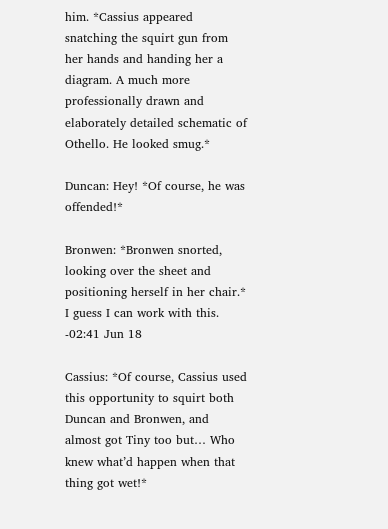him. *Cassius appeared snatching the squirt gun from her hands and handing her a diagram. A much more professionally drawn and elaborately detailed schematic of Othello. He looked smug.*

Duncan: Hey! *Of course, he was offended!*

Bronwen: *Bronwen snorted, looking over the sheet and positioning herself in her chair.* I guess I can work with this. -02:41 Jun 18

Cassius: *Of course, Cassius used this opportunity to squirt both Duncan and Bronwen, and almost got Tiny too but… Who knew what’d happen when that thing got wet!*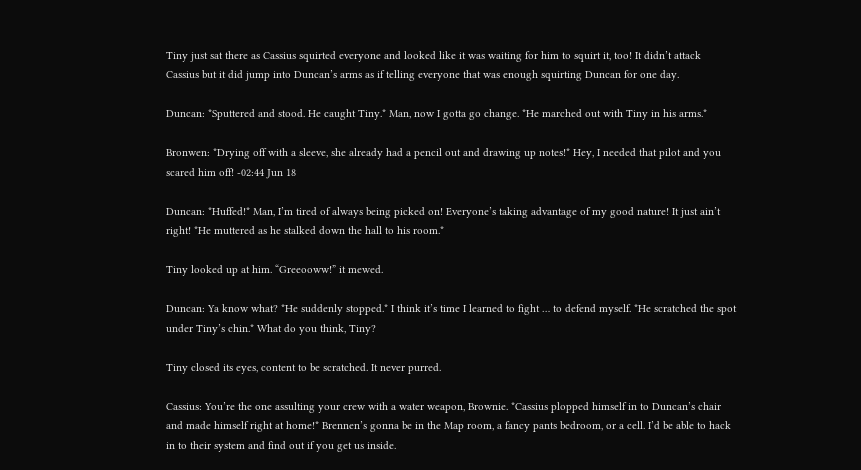Tiny just sat there as Cassius squirted everyone and looked like it was waiting for him to squirt it, too! It didn’t attack Cassius but it did jump into Duncan’s arms as if telling everyone that was enough squirting Duncan for one day.

Duncan: *Sputtered and stood. He caught Tiny.* Man, now I gotta go change. *He marched out with Tiny in his arms.*

Bronwen: *Drying off with a sleeve, she already had a pencil out and drawing up notes!* Hey, I needed that pilot and you scared him off! -02:44 Jun 18

Duncan: *Huffed!* Man, I’m tired of always being picked on! Everyone’s taking advantage of my good nature! It just ain’t right! *He muttered as he stalked down the hall to his room.*

Tiny looked up at him. “Greeooww!” it mewed.

Duncan: Ya know what? *He suddenly stopped.* I think it’s time I learned to fight … to defend myself. *He scratched the spot under Tiny’s chin.* What do you think, Tiny?

Tiny closed its eyes, content to be scratched. It never purred.

Cassius: You’re the one assulting your crew with a water weapon, Brownie. *Cassius plopped himself in to Duncan’s chair and made himself right at home!* Brennen’s gonna be in the Map room, a fancy pants bedroom, or a cell. I’d be able to hack in to their system and find out if you get us inside.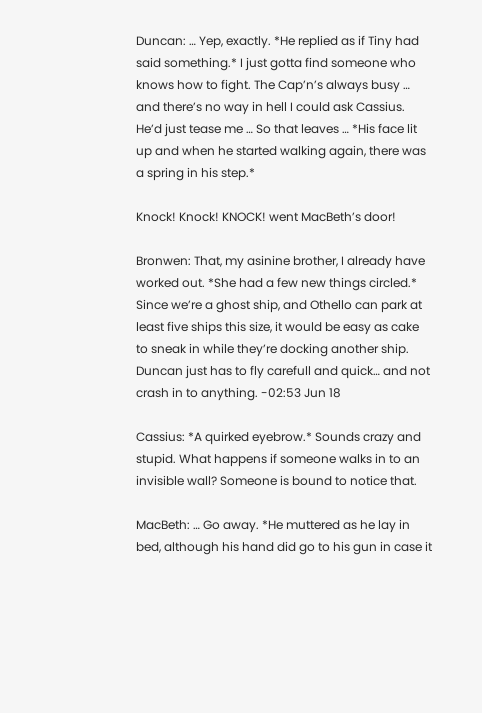Duncan: … Yep, exactly. *He replied as if Tiny had said something.* I just gotta find someone who knows how to fight. The Cap’n’s always busy … and there’s no way in hell I could ask Cassius. He’d just tease me … So that leaves … *His face lit up and when he started walking again, there was a spring in his step.*

Knock! Knock! KNOCK! went MacBeth’s door!

Bronwen: That, my asinine brother, I already have worked out. *She had a few new things circled.* Since we’re a ghost ship, and Othello can park at least five ships this size, it would be easy as cake to sneak in while they’re docking another ship. Duncan just has to fly carefull and quick… and not crash in to anything. -02:53 Jun 18

Cassius: *A quirked eyebrow.* Sounds crazy and stupid. What happens if someone walks in to an invisible wall? Someone is bound to notice that.

MacBeth: … Go away. *He muttered as he lay in bed, although his hand did go to his gun in case it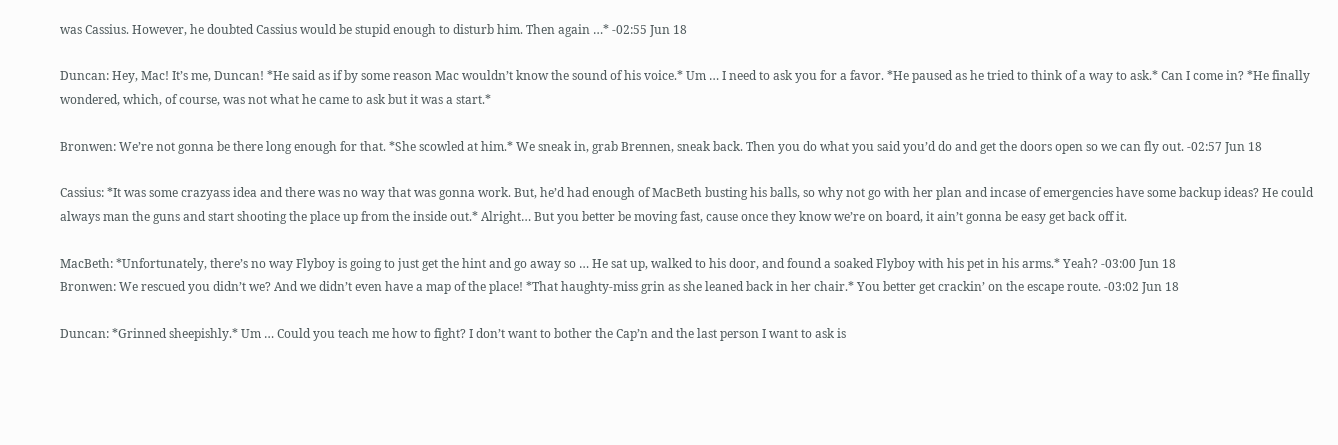was Cassius. However, he doubted Cassius would be stupid enough to disturb him. Then again …* -02:55 Jun 18

Duncan: Hey, Mac! It’s me, Duncan! *He said as if by some reason Mac wouldn’t know the sound of his voice.* Um … I need to ask you for a favor. *He paused as he tried to think of a way to ask.* Can I come in? *He finally wondered, which, of course, was not what he came to ask but it was a start.*

Bronwen: We’re not gonna be there long enough for that. *She scowled at him.* We sneak in, grab Brennen, sneak back. Then you do what you said you’d do and get the doors open so we can fly out. -02:57 Jun 18

Cassius: *It was some crazyass idea and there was no way that was gonna work. But, he’d had enough of MacBeth busting his balls, so why not go with her plan and incase of emergencies have some backup ideas? He could always man the guns and start shooting the place up from the inside out.* Alright… But you better be moving fast, cause once they know we’re on board, it ain’t gonna be easy get back off it.

MacBeth: *Unfortunately, there’s no way Flyboy is going to just get the hint and go away so … He sat up, walked to his door, and found a soaked Flyboy with his pet in his arms.* Yeah? -03:00 Jun 18
Bronwen: We rescued you didn’t we? And we didn’t even have a map of the place! *That haughty-miss grin as she leaned back in her chair.* You better get crackin’ on the escape route. -03:02 Jun 18

Duncan: *Grinned sheepishly.* Um … Could you teach me how to fight? I don’t want to bother the Cap’n and the last person I want to ask is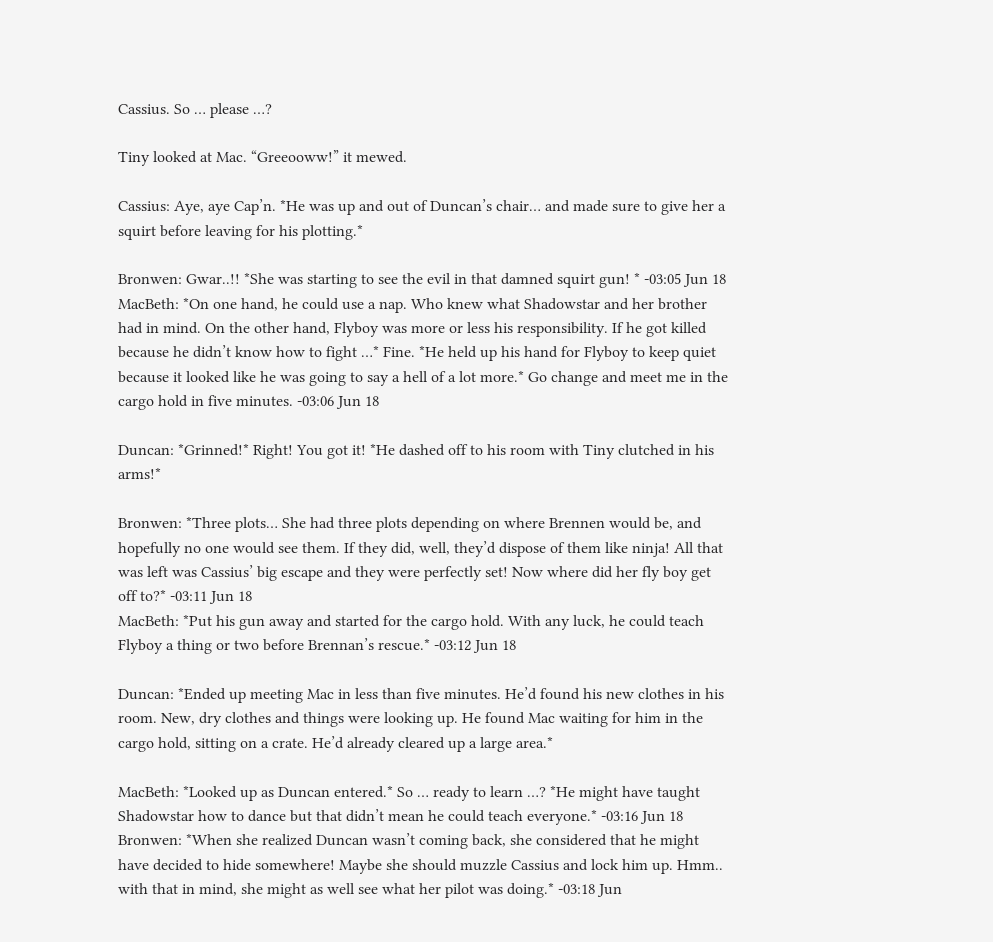Cassius. So … please …?

Tiny looked at Mac. “Greeooww!” it mewed.

Cassius: Aye, aye Cap’n. *He was up and out of Duncan’s chair… and made sure to give her a squirt before leaving for his plotting.*

Bronwen: Gwar..!! *She was starting to see the evil in that damned squirt gun! * -03:05 Jun 18
MacBeth: *On one hand, he could use a nap. Who knew what Shadowstar and her brother had in mind. On the other hand, Flyboy was more or less his responsibility. If he got killed because he didn’t know how to fight …* Fine. *He held up his hand for Flyboy to keep quiet because it looked like he was going to say a hell of a lot more.* Go change and meet me in the cargo hold in five minutes. -03:06 Jun 18

Duncan: *Grinned!* Right! You got it! *He dashed off to his room with Tiny clutched in his arms!*

Bronwen: *Three plots… She had three plots depending on where Brennen would be, and hopefully no one would see them. If they did, well, they’d dispose of them like ninja! All that was left was Cassius’ big escape and they were perfectly set! Now where did her fly boy get off to?* -03:11 Jun 18
MacBeth: *Put his gun away and started for the cargo hold. With any luck, he could teach Flyboy a thing or two before Brennan’s rescue.* -03:12 Jun 18

Duncan: *Ended up meeting Mac in less than five minutes. He’d found his new clothes in his room. New, dry clothes and things were looking up. He found Mac waiting for him in the cargo hold, sitting on a crate. He’d already cleared up a large area.*

MacBeth: *Looked up as Duncan entered.* So … ready to learn …? *He might have taught Shadowstar how to dance but that didn’t mean he could teach everyone.* -03:16 Jun 18
Bronwen: *When she realized Duncan wasn’t coming back, she considered that he might have decided to hide somewhere! Maybe she should muzzle Cassius and lock him up. Hmm.. with that in mind, she might as well see what her pilot was doing.* -03:18 Jun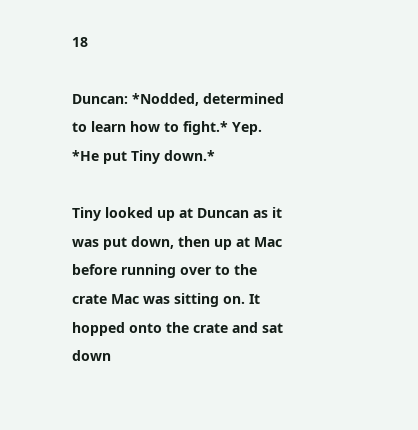18

Duncan: *Nodded, determined to learn how to fight.* Yep. *He put Tiny down.*

Tiny looked up at Duncan as it was put down, then up at Mac before running over to the crate Mac was sitting on. It hopped onto the crate and sat down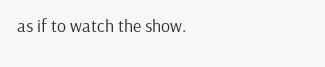as if to watch the show.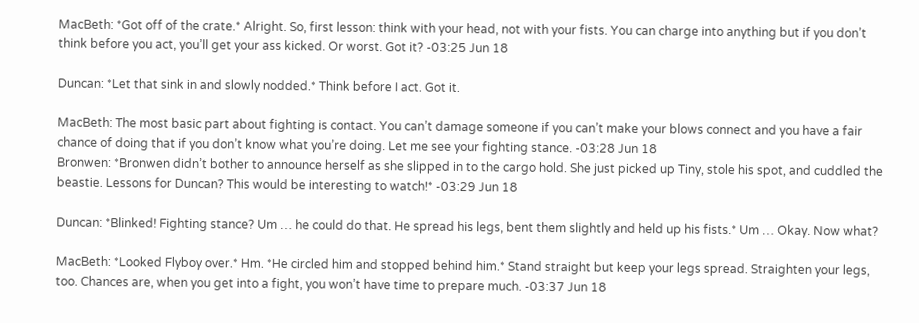MacBeth: *Got off of the crate.* Alright. So, first lesson: think with your head, not with your fists. You can charge into anything but if you don’t think before you act, you’ll get your ass kicked. Or worst. Got it? -03:25 Jun 18

Duncan: *Let that sink in and slowly nodded.* Think before I act. Got it.

MacBeth: The most basic part about fighting is contact. You can’t damage someone if you can’t make your blows connect and you have a fair chance of doing that if you don’t know what you’re doing. Let me see your fighting stance. -03:28 Jun 18
Bronwen: *Bronwen didn’t bother to announce herself as she slipped in to the cargo hold. She just picked up Tiny, stole his spot, and cuddled the beastie. Lessons for Duncan? This would be interesting to watch!* -03:29 Jun 18

Duncan: *Blinked! Fighting stance? Um … he could do that. He spread his legs, bent them slightly and held up his fists.* Um … Okay. Now what?

MacBeth: *Looked Flyboy over.* Hm. *He circled him and stopped behind him.* Stand straight but keep your legs spread. Straighten your legs, too. Chances are, when you get into a fight, you won’t have time to prepare much. -03:37 Jun 18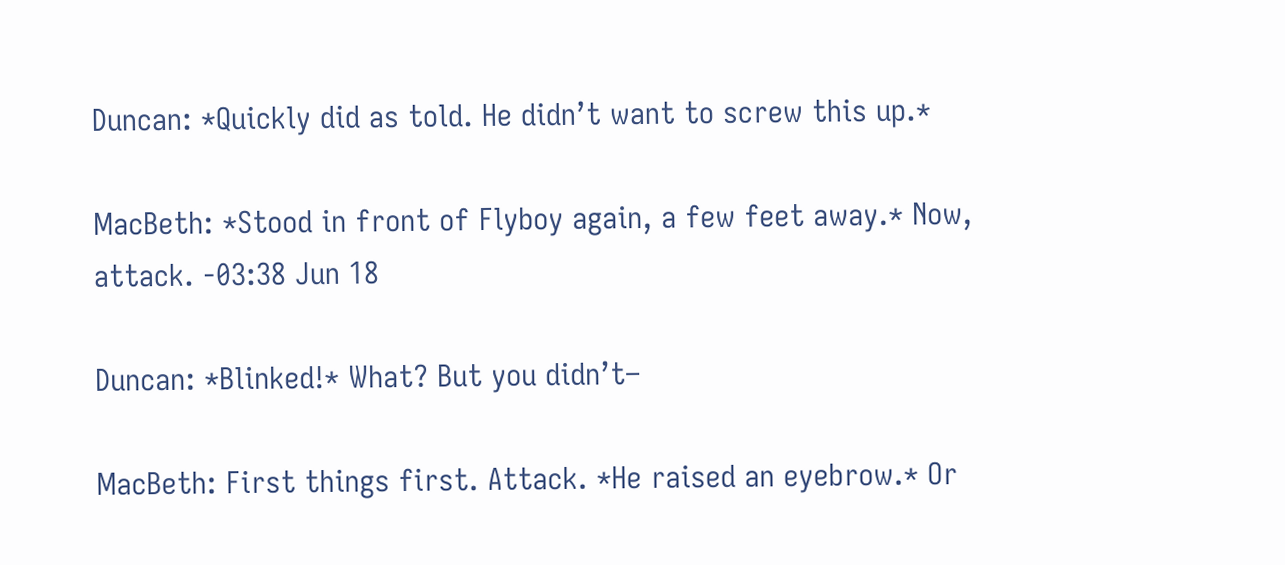Duncan: *Quickly did as told. He didn’t want to screw this up.*

MacBeth: *Stood in front of Flyboy again, a few feet away.* Now, attack. -03:38 Jun 18

Duncan: *Blinked!* What? But you didn’t–

MacBeth: First things first. Attack. *He raised an eyebrow.* Or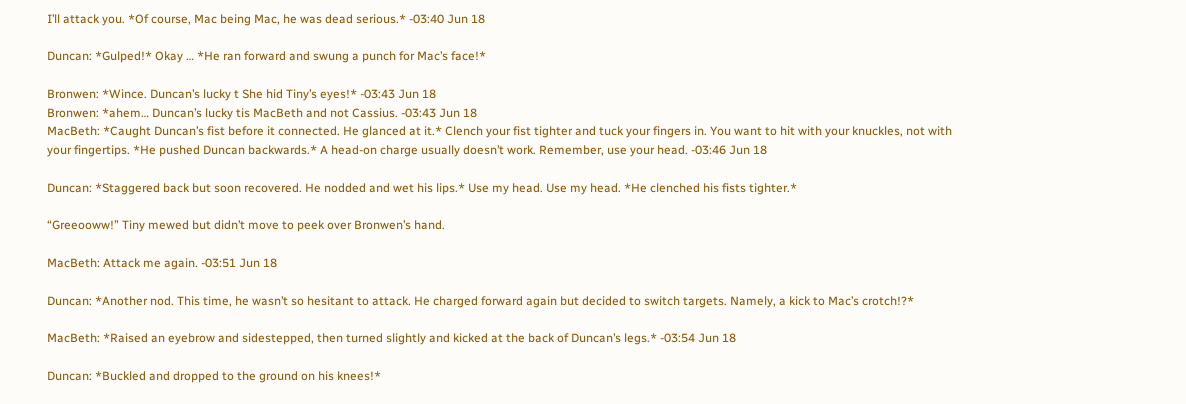I’ll attack you. *Of course, Mac being Mac, he was dead serious.* -03:40 Jun 18

Duncan: *Gulped!* Okay … *He ran forward and swung a punch for Mac’s face!*

Bronwen: *Wince. Duncan’s lucky t She hid Tiny’s eyes!* -03:43 Jun 18
Bronwen: *ahem… Duncan’s lucky tis MacBeth and not Cassius. -03:43 Jun 18
MacBeth: *Caught Duncan’s fist before it connected. He glanced at it.* Clench your fist tighter and tuck your fingers in. You want to hit with your knuckles, not with your fingertips. *He pushed Duncan backwards.* A head-on charge usually doesn’t work. Remember, use your head. -03:46 Jun 18

Duncan: *Staggered back but soon recovered. He nodded and wet his lips.* Use my head. Use my head. *He clenched his fists tighter.*

“Greeooww!” Tiny mewed but didn’t move to peek over Bronwen’s hand.

MacBeth: Attack me again. -03:51 Jun 18

Duncan: *Another nod. This time, he wasn’t so hesitant to attack. He charged forward again but decided to switch targets. Namely, a kick to Mac’s crotch!?*

MacBeth: *Raised an eyebrow and sidestepped, then turned slightly and kicked at the back of Duncan’s legs.* -03:54 Jun 18

Duncan: *Buckled and dropped to the ground on his knees!*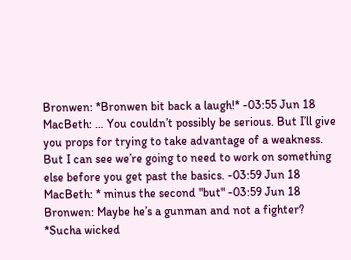Bronwen: *Bronwen bit back a laugh!* -03:55 Jun 18
MacBeth: … You couldn’t possibly be serious. But I’ll give you props for trying to take advantage of a weakness. But I can see we’re going to need to work on something else before you get past the basics. -03:59 Jun 18
MacBeth: * minus the second "but" -03:59 Jun 18
Bronwen: Maybe he’s a gunman and not a fighter? *Sucha wicked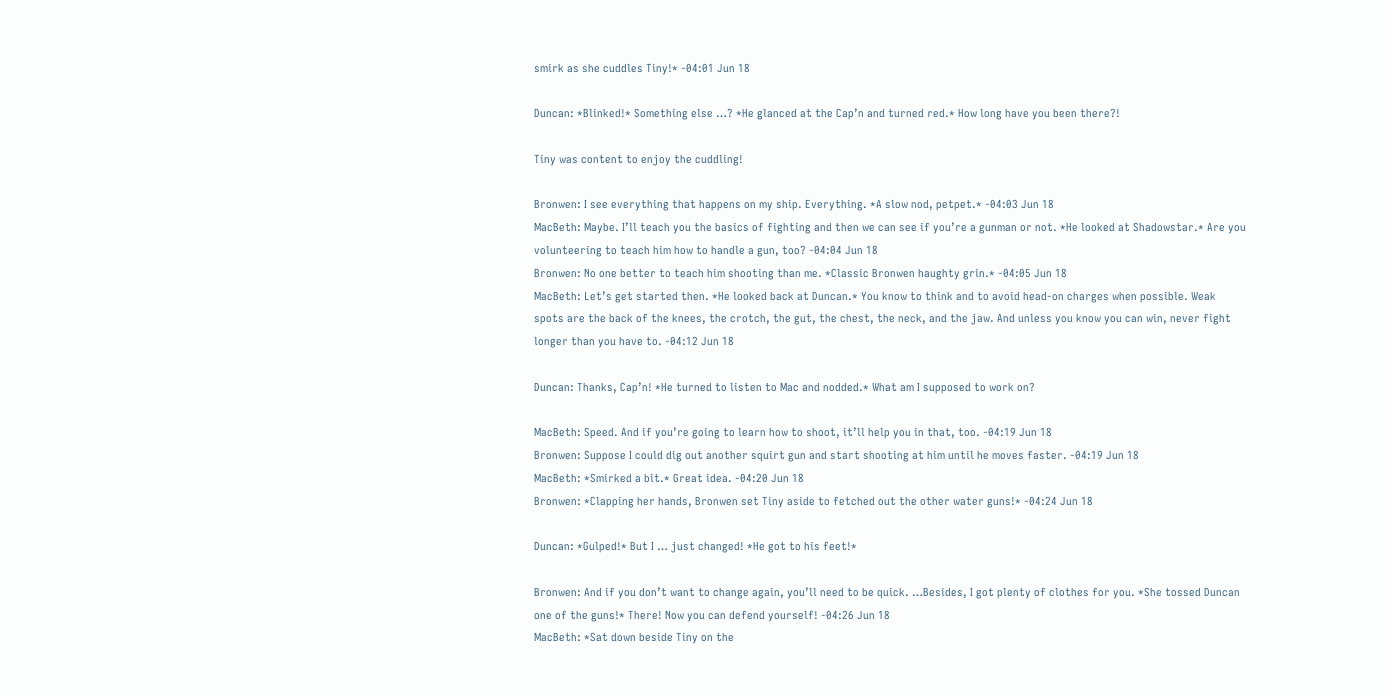smirk as she cuddles Tiny!* -04:01 Jun 18

Duncan: *Blinked!* Something else …? *He glanced at the Cap’n and turned red.* How long have you been there?!

Tiny was content to enjoy the cuddling!

Bronwen: I see everything that happens on my ship. Everything. *A slow nod, petpet.* -04:03 Jun 18
MacBeth: Maybe. I’ll teach you the basics of fighting and then we can see if you’re a gunman or not. *He looked at Shadowstar.* Are you volunteering to teach him how to handle a gun, too? -04:04 Jun 18
Bronwen: No one better to teach him shooting than me. *Classic Bronwen haughty grin.* -04:05 Jun 18
MacBeth: Let’s get started then. *He looked back at Duncan.* You know to think and to avoid head-on charges when possible. Weak spots are the back of the knees, the crotch, the gut, the chest, the neck, and the jaw. And unless you know you can win, never fight longer than you have to. -04:12 Jun 18

Duncan: Thanks, Cap’n! *He turned to listen to Mac and nodded.* What am I supposed to work on?

MacBeth: Speed. And if you’re going to learn how to shoot, it’ll help you in that, too. -04:19 Jun 18
Bronwen: Suppose I could dig out another squirt gun and start shooting at him until he moves faster. -04:19 Jun 18
MacBeth: *Smirked a bit.* Great idea. -04:20 Jun 18
Bronwen: *Clapping her hands, Bronwen set Tiny aside to fetched out the other water guns!* -04:24 Jun 18

Duncan: *Gulped!* But I … just changed! *He got to his feet!*

Bronwen: And if you don’t want to change again, you’ll need to be quick. …Besides, I got plenty of clothes for you. *She tossed Duncan one of the guns!* There! Now you can defend yourself! -04:26 Jun 18
MacBeth: *Sat down beside Tiny on the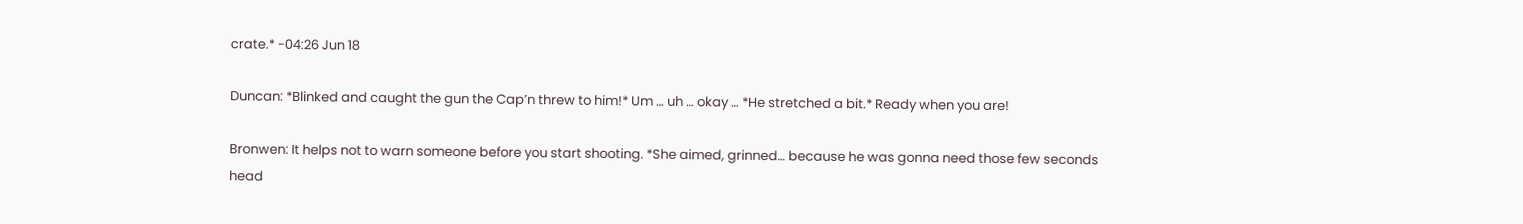crate.* -04:26 Jun 18

Duncan: *Blinked and caught the gun the Cap’n threw to him!* Um … uh … okay … *He stretched a bit.* Ready when you are!

Bronwen: It helps not to warn someone before you start shooting. *She aimed, grinned… because he was gonna need those few seconds head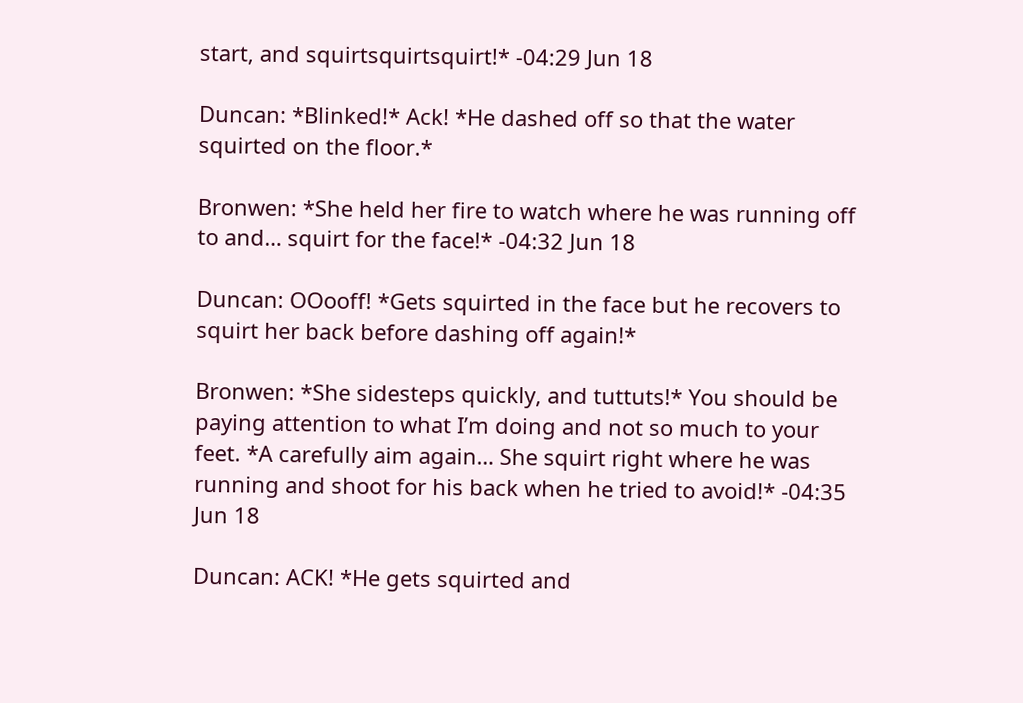start, and squirtsquirtsquirt!* -04:29 Jun 18

Duncan: *Blinked!* Ack! *He dashed off so that the water squirted on the floor.*

Bronwen: *She held her fire to watch where he was running off to and… squirt for the face!* -04:32 Jun 18

Duncan: OOooff! *Gets squirted in the face but he recovers to squirt her back before dashing off again!*

Bronwen: *She sidesteps quickly, and tuttuts!* You should be paying attention to what I’m doing and not so much to your feet. *A carefully aim again… She squirt right where he was running and shoot for his back when he tried to avoid!* -04:35 Jun 18

Duncan: ACK! *He gets squirted and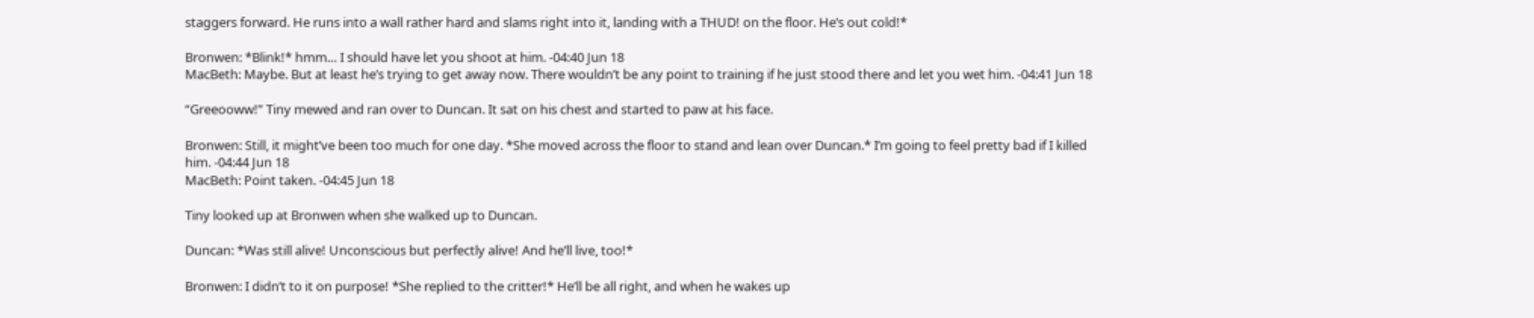staggers forward. He runs into a wall rather hard and slams right into it, landing with a THUD! on the floor. He’s out cold!*

Bronwen: *Blink!* hmm… I should have let you shoot at him. -04:40 Jun 18
MacBeth: Maybe. But at least he’s trying to get away now. There wouldn’t be any point to training if he just stood there and let you wet him. -04:41 Jun 18

“Greeooww!” Tiny mewed and ran over to Duncan. It sat on his chest and started to paw at his face.

Bronwen: Still, it might’ve been too much for one day. *She moved across the floor to stand and lean over Duncan.* I’m going to feel pretty bad if I killed him. -04:44 Jun 18
MacBeth: Point taken. -04:45 Jun 18

Tiny looked up at Bronwen when she walked up to Duncan.

Duncan: *Was still alive! Unconscious but perfectly alive! And he’ll live, too!*

Bronwen: I didn’t to it on purpose! *She replied to the critter!* He’ll be all right, and when he wakes up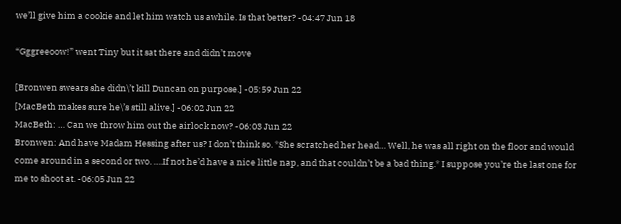we’ll give him a cookie and let him watch us awhile. Is that better? -04:47 Jun 18

“Gggreeoow!” went Tiny but it sat there and didn’t move

[Bronwen swears she didn\’t kill Duncan on purpose.] -05:59 Jun 22
[MacBeth makes sure he\’s still alive.] -06:02 Jun 22
MacBeth: … Can we throw him out the airlock now? -06:03 Jun 22
Bronwen: And have Madam Hessing after us? I don’t think so. *She scratched her head… Well, he was all right on the floor and would come around in a second or two. ….If not he’d have a nice little nap, and that couldn’t be a bad thing.* I suppose you’re the last one for me to shoot at. -06:05 Jun 22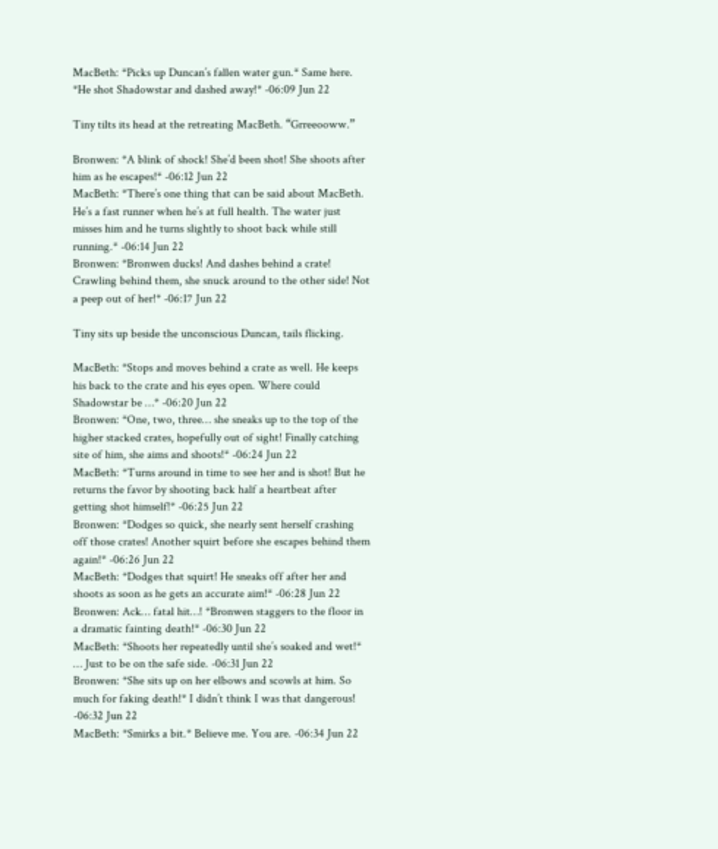MacBeth: *Picks up Duncan’s fallen water gun.* Same here. *He shot Shadowstar and dashed away!* -06:09 Jun 22

Tiny tilts its head at the retreating MacBeth. “Grreeooww.”

Bronwen: *A blink of shock! She’d been shot! She shoots after him as he escapes!* -06:12 Jun 22
MacBeth: *There’s one thing that can be said about MacBeth. He’s a fast runner when he’s at full health. The water just misses him and he turns slightly to shoot back while still running.* -06:14 Jun 22
Bronwen: *Bronwen ducks! And dashes behind a crate! Crawling behind them, she snuck around to the other side! Not a peep out of her!* -06:17 Jun 22

Tiny sits up beside the unconscious Duncan, tails flicking.

MacBeth: *Stops and moves behind a crate as well. He keeps his back to the crate and his eyes open. Where could Shadowstar be …* -06:20 Jun 22
Bronwen: *One, two, three… she sneaks up to the top of the higher stacked crates, hopefully out of sight! Finally catching site of him, she aims and shoots!* -06:24 Jun 22
MacBeth: *Turns around in time to see her and is shot! But he returns the favor by shooting back half a heartbeat after getting shot himself!* -06:25 Jun 22
Bronwen: *Dodges so quick, she nearly sent herself crashing off those crates! Another squirt before she escapes behind them again!* -06:26 Jun 22
MacBeth: *Dodges that squirt! He sneaks off after her and shoots as soon as he gets an accurate aim!* -06:28 Jun 22
Bronwen: Ack… fatal hit…! *Bronwen staggers to the floor in a dramatic fainting death!* -06:30 Jun 22
MacBeth: *Shoots her repeatedly until she’s soaked and wet!* … Just to be on the safe side. -06:31 Jun 22
Bronwen: *She sits up on her elbows and scowls at him. So much for faking death!* I didn’t think I was that dangerous! -06:32 Jun 22
MacBeth: *Smirks a bit.* Believe me. You are. -06:34 Jun 22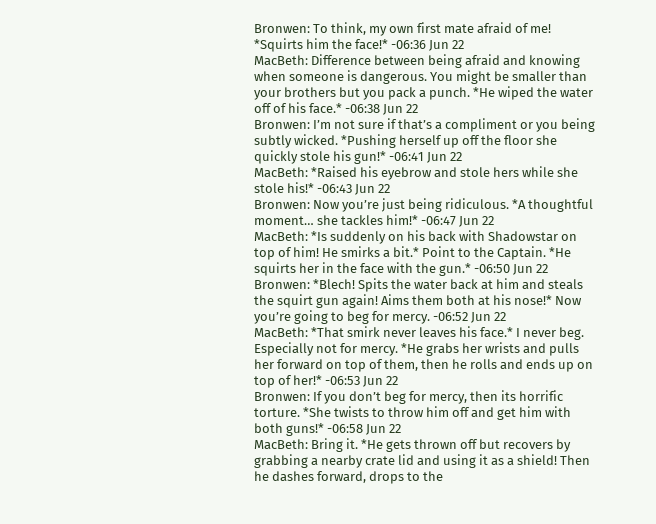Bronwen: To think, my own first mate afraid of me! *Squirts him the face!* -06:36 Jun 22
MacBeth: Difference between being afraid and knowing when someone is dangerous. You might be smaller than your brothers but you pack a punch. *He wiped the water off of his face.* -06:38 Jun 22
Bronwen: I’m not sure if that’s a compliment or you being subtly wicked. *Pushing herself up off the floor she quickly stole his gun!* -06:41 Jun 22
MacBeth: *Raised his eyebrow and stole hers while she stole his!* -06:43 Jun 22
Bronwen: Now you’re just being ridiculous. *A thoughtful moment… she tackles him!* -06:47 Jun 22
MacBeth: *Is suddenly on his back with Shadowstar on top of him! He smirks a bit.* Point to the Captain. *He squirts her in the face with the gun.* -06:50 Jun 22
Bronwen: *Blech! Spits the water back at him and steals the squirt gun again! Aims them both at his nose!* Now you’re going to beg for mercy. -06:52 Jun 22
MacBeth: *That smirk never leaves his face.* I never beg. Especially not for mercy. *He grabs her wrists and pulls her forward on top of them, then he rolls and ends up on top of her!* -06:53 Jun 22
Bronwen: If you don’t beg for mercy, then its horrific torture. *She twists to throw him off and get him with both guns!* -06:58 Jun 22
MacBeth: Bring it. *He gets thrown off but recovers by grabbing a nearby crate lid and using it as a shield! Then he dashes forward, drops to the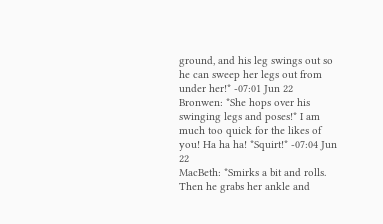ground, and his leg swings out so he can sweep her legs out from under her!* -07:01 Jun 22
Bronwen: *She hops over his swinging legs and poses!* I am much too quick for the likes of you! Ha ha ha! *Squirt!* -07:04 Jun 22
MacBeth: *Smirks a bit and rolls. Then he grabs her ankle and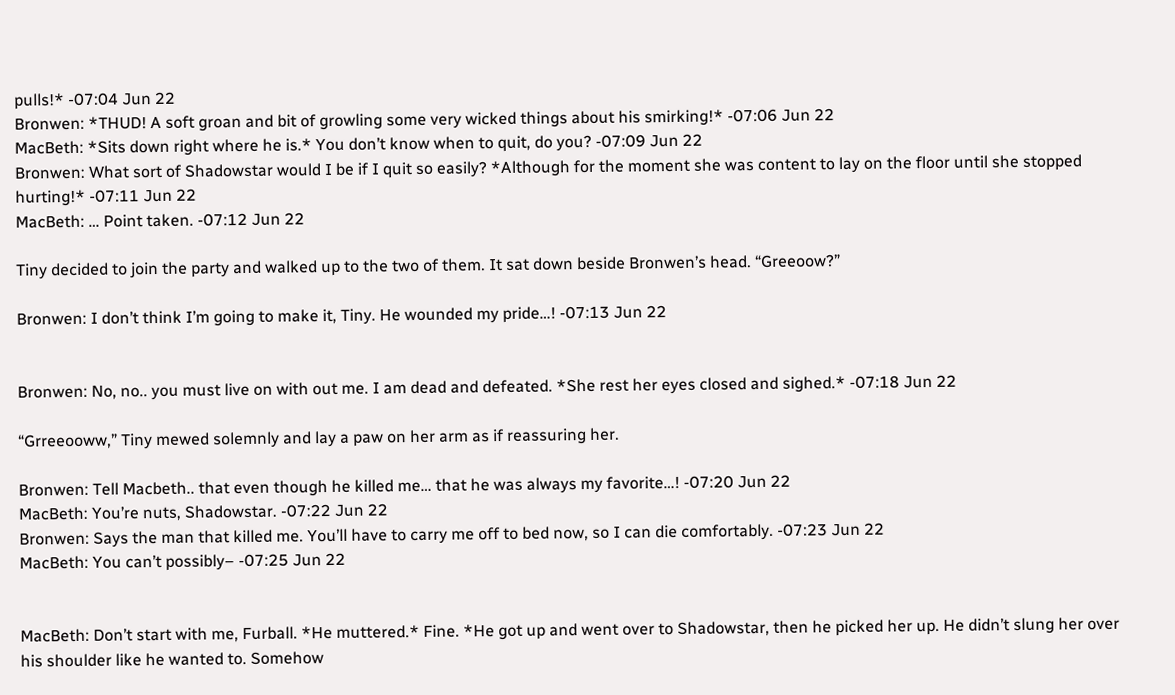pulls!* -07:04 Jun 22
Bronwen: *THUD! A soft groan and bit of growling some very wicked things about his smirking!* -07:06 Jun 22
MacBeth: *Sits down right where he is.* You don’t know when to quit, do you? -07:09 Jun 22
Bronwen: What sort of Shadowstar would I be if I quit so easily? *Although for the moment she was content to lay on the floor until she stopped hurting!* -07:11 Jun 22
MacBeth: … Point taken. -07:12 Jun 22

Tiny decided to join the party and walked up to the two of them. It sat down beside Bronwen’s head. “Greeoow?”

Bronwen: I don’t think I’m going to make it, Tiny. He wounded my pride…! -07:13 Jun 22


Bronwen: No, no.. you must live on with out me. I am dead and defeated. *She rest her eyes closed and sighed.* -07:18 Jun 22

“Grreeooww,” Tiny mewed solemnly and lay a paw on her arm as if reassuring her.

Bronwen: Tell Macbeth.. that even though he killed me… that he was always my favorite…! -07:20 Jun 22
MacBeth: You’re nuts, Shadowstar. -07:22 Jun 22
Bronwen: Says the man that killed me. You’ll have to carry me off to bed now, so I can die comfortably. -07:23 Jun 22
MacBeth: You can’t possibly– -07:25 Jun 22


MacBeth: Don’t start with me, Furball. *He muttered.* Fine. *He got up and went over to Shadowstar, then he picked her up. He didn’t slung her over his shoulder like he wanted to. Somehow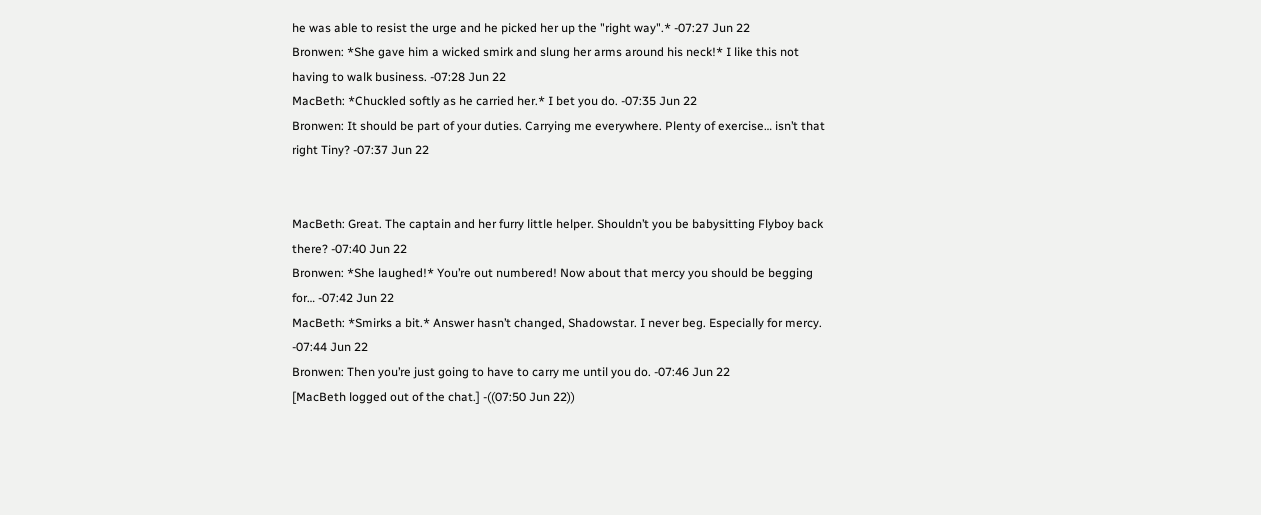he was able to resist the urge and he picked her up the "right way".* -07:27 Jun 22
Bronwen: *She gave him a wicked smirk and slung her arms around his neck!* I like this not having to walk business. -07:28 Jun 22
MacBeth: *Chuckled softly as he carried her.* I bet you do. -07:35 Jun 22
Bronwen: It should be part of your duties. Carrying me everywhere. Plenty of exercise… isn’t that right Tiny? -07:37 Jun 22


MacBeth: Great. The captain and her furry little helper. Shouldn’t you be babysitting Flyboy back there? -07:40 Jun 22
Bronwen: *She laughed!* You’re out numbered! Now about that mercy you should be begging for… -07:42 Jun 22
MacBeth: *Smirks a bit.* Answer hasn’t changed, Shadowstar. I never beg. Especially for mercy. -07:44 Jun 22
Bronwen: Then you’re just going to have to carry me until you do. -07:46 Jun 22
[MacBeth logged out of the chat.] -((07:50 Jun 22))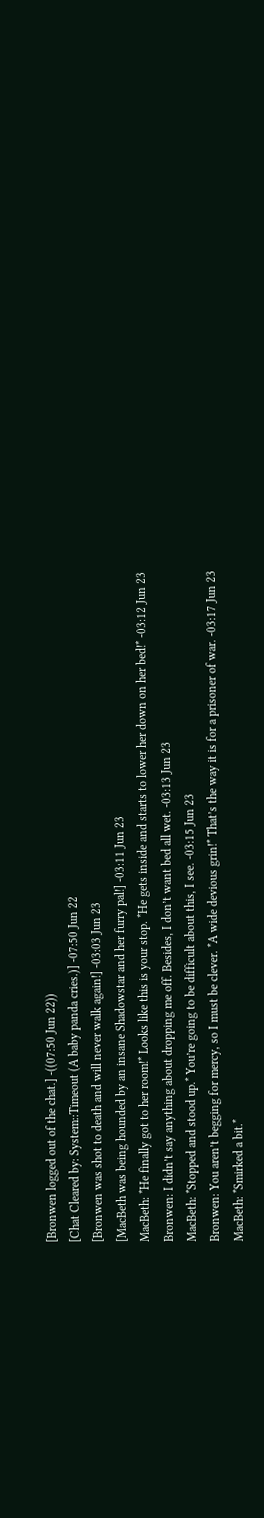[Bronwen logged out of the chat.] -((07:50 Jun 22))
[Chat Cleared by: System::Timeout (A baby panda cries.)] -07:50 Jun 22
[Bronwen was shot to death and will never walk again!] -03:03 Jun 23
[MacBeth was being hounded by an insane Shadowstar and her furry pal!] -03:11 Jun 23
MacBeth: *He finally got to her room!* Looks like this is your stop. *He gets inside and starts to lower her down on her bed!* -03:12 Jun 23
Bronwen: I didn’t say anything about dropping me off. Besides, I don’t want bed all wet. -03:13 Jun 23
MacBeth: *Stopped and stood up.* You’re going to be difficult about this, I see. -03:15 Jun 23
Bronwen: You aren’t begging for mercy, so I must be clever. *A wide devious grin!* That’s the way it is for a prisoner of war. -03:17 Jun 23
MacBeth: *Smirked a bit.*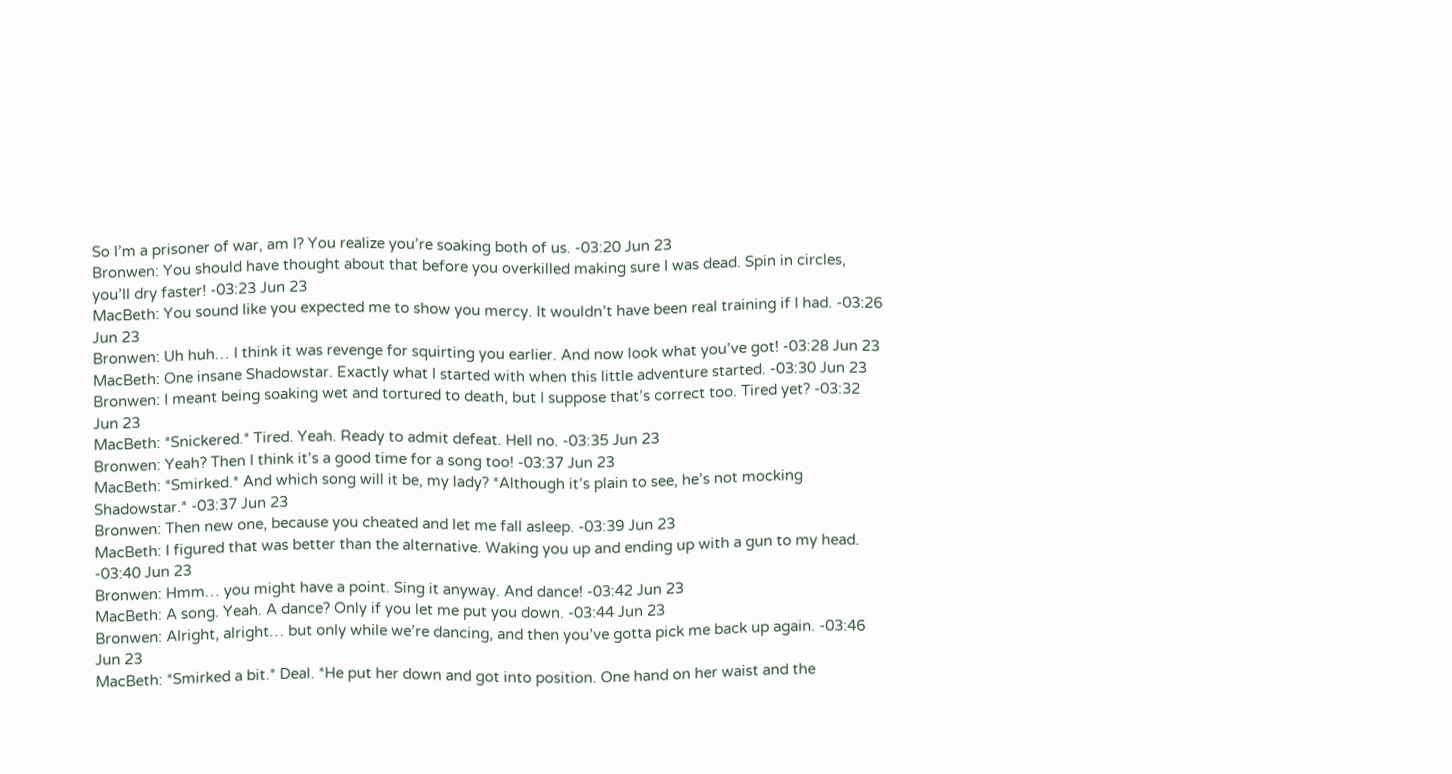So I’m a prisoner of war, am I? You realize you’re soaking both of us. -03:20 Jun 23
Bronwen: You should have thought about that before you overkilled making sure I was dead. Spin in circles, you’ll dry faster! -03:23 Jun 23
MacBeth: You sound like you expected me to show you mercy. It wouldn’t have been real training if I had. -03:26 Jun 23
Bronwen: Uh huh… I think it was revenge for squirting you earlier. And now look what you’ve got! -03:28 Jun 23
MacBeth: One insane Shadowstar. Exactly what I started with when this little adventure started. -03:30 Jun 23
Bronwen: I meant being soaking wet and tortured to death, but I suppose that’s correct too. Tired yet? -03:32 Jun 23
MacBeth: *Snickered.* Tired. Yeah. Ready to admit defeat. Hell no. -03:35 Jun 23
Bronwen: Yeah? Then I think it’s a good time for a song too! -03:37 Jun 23
MacBeth: *Smirked.* And which song will it be, my lady? *Although it’s plain to see, he’s not mocking Shadowstar.* -03:37 Jun 23
Bronwen: Then new one, because you cheated and let me fall asleep. -03:39 Jun 23
MacBeth: I figured that was better than the alternative. Waking you up and ending up with a gun to my head. -03:40 Jun 23
Bronwen: Hmm… you might have a point. Sing it anyway. And dance! -03:42 Jun 23
MacBeth: A song. Yeah. A dance? Only if you let me put you down. -03:44 Jun 23
Bronwen: Alright, alright… but only while we’re dancing, and then you’ve gotta pick me back up again. -03:46 Jun 23
MacBeth: *Smirked a bit.* Deal. *He put her down and got into position. One hand on her waist and the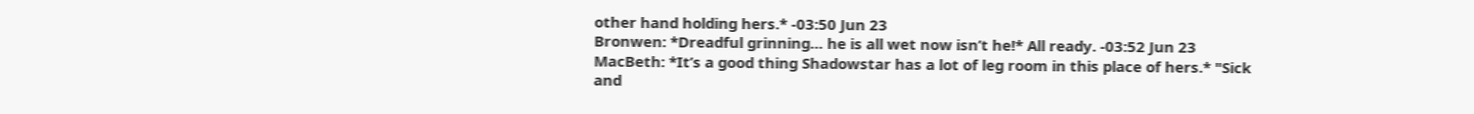other hand holding hers.* -03:50 Jun 23
Bronwen: *Dreadful grinning… he is all wet now isn’t he!* All ready. -03:52 Jun 23
MacBeth: *It’s a good thing Shadowstar has a lot of leg room in this place of hers.* "Sick and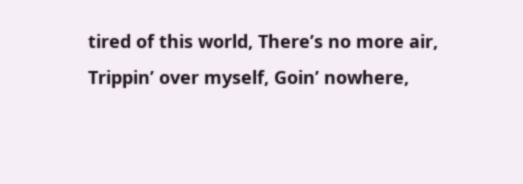tired of this world, There’s no more air, Trippin’ over myself, Goin’ nowhere,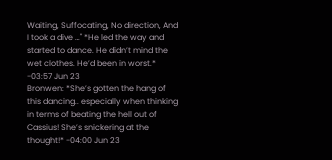Waiting, Suffocating, No direction, And I took a dive …" *He led the way and started to dance. He didn’t mind the wet clothes. He’d been in worst.* -03:57 Jun 23
Bronwen: *She’s gotten the hang of this dancing.. especially when thinking in terms of beating the hell out of Cassius! She’s snickering at the thought!* -04:00 Jun 23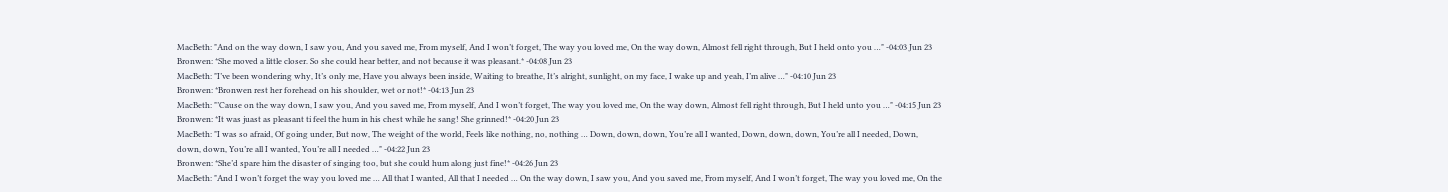MacBeth: "And on the way down, I saw you, And you saved me, From myself, And I won’t forget, The way you loved me, On the way down, Almost fell right through, But I held onto you …" -04:03 Jun 23
Bronwen: *She moved a little closer. So she could hear better, and not because it was pleasant.* -04:08 Jun 23
MacBeth: "I’ve been wondering why, It’s only me, Have you always been inside, Waiting to breathe, It’s alright, sunlight, on my face, I wake up and yeah, I’m alive …" -04:10 Jun 23
Bronwen: *Bronwen rest her forehead on his shoulder, wet or not!* -04:13 Jun 23
MacBeth: "’Cause on the way down, I saw you, And you saved me, From myself, And I won’t forget, The way you loved me, On the way down, Almost fell right through, But I held unto you …" -04:15 Jun 23
Bronwen: *It was juast as pleasant ti feel the hum in his chest while he sang! She grinned!* -04:20 Jun 23
MacBeth: "I was so afraid, Of going under, But now, The weight of the world, Feels like nothing, no, nothing … Down, down, down, You’re all I wanted, Down, down, down, You’re all I needed, Down, down, down, You’re all I wanted, You’re all I needed …" -04:22 Jun 23
Bronwen: *She’d spare him the disaster of singing too, but she could hum along just fine!* -04:26 Jun 23
MacBeth: "And I won’t forget the way you loved me … All that I wanted, All that I needed … On the way down, I saw you, And you saved me, From myself, And I won’t forget, The way you loved me, On the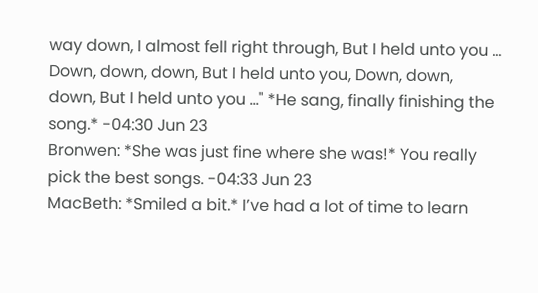way down, I almost fell right through, But I held unto you … Down, down, down, But I held unto you, Down, down, down, But I held unto you …" *He sang, finally finishing the song.* -04:30 Jun 23
Bronwen: *She was just fine where she was!* You really pick the best songs. -04:33 Jun 23
MacBeth: *Smiled a bit.* I’ve had a lot of time to learn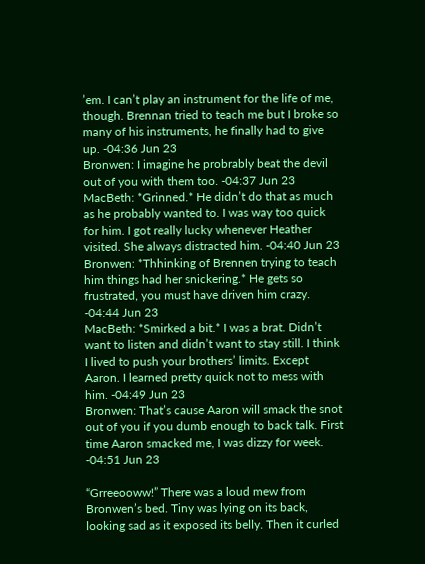’em. I can’t play an instrument for the life of me, though. Brennan tried to teach me but I broke so many of his instruments, he finally had to give up. -04:36 Jun 23
Bronwen: I imagine he probrably beat the devil out of you with them too. -04:37 Jun 23
MacBeth: *Grinned.* He didn’t do that as much as he probably wanted to. I was way too quick for him. I got really lucky whenever Heather visited. She always distracted him. -04:40 Jun 23
Bronwen: *Thhinking of Brennen trying to teach him things had her snickering.* He gets so frustrated, you must have driven him crazy. -04:44 Jun 23
MacBeth: *Smirked a bit.* I was a brat. Didn’t want to listen and didn’t want to stay still. I think I lived to push your brothers’ limits. Except Aaron. I learned pretty quick not to mess with him. -04:49 Jun 23
Bronwen: That’s cause Aaron will smack the snot out of you if you dumb enough to back talk. First time Aaron smacked me, I was dizzy for week. -04:51 Jun 23

“Grreeooww!” There was a loud mew from Bronwen’s bed. Tiny was lying on its back, looking sad as it exposed its belly. Then it curled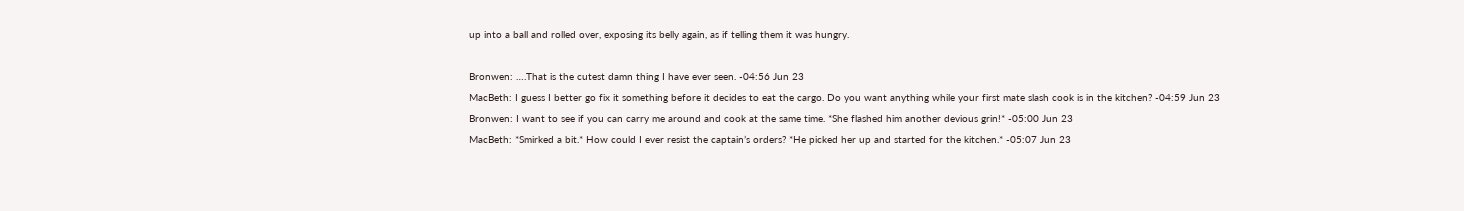up into a ball and rolled over, exposing its belly again, as if telling them it was hungry.

Bronwen: ….That is the cutest damn thing I have ever seen. -04:56 Jun 23
MacBeth: I guess I better go fix it something before it decides to eat the cargo. Do you want anything while your first mate slash cook is in the kitchen? -04:59 Jun 23
Bronwen: I want to see if you can carry me around and cook at the same time. *She flashed him another devious grin!* -05:00 Jun 23
MacBeth: *Smirked a bit.* How could I ever resist the captain’s orders? *He picked her up and started for the kitchen.* -05:07 Jun 23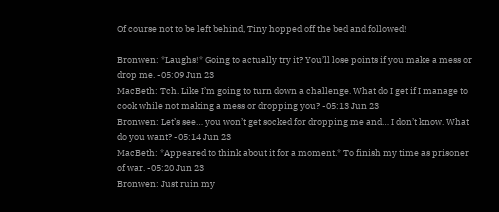Of course not to be left behind, Tiny hopped off the bed and followed!

Bronwen: *Laughs!* Going to actually try it? You’ll lose points if you make a mess or drop me. -05:09 Jun 23
MacBeth: Tch. Like I’m going to turn down a challenge. What do I get if I manage to cook while not making a mess or dropping you? -05:13 Jun 23
Bronwen: Let’s see… you won’t get socked for dropping me and… I don’t know. What do you want? -05:14 Jun 23
MacBeth: *Appeared to think about it for a moment.* To finish my time as prisoner of war. -05:20 Jun 23
Bronwen: Just ruin my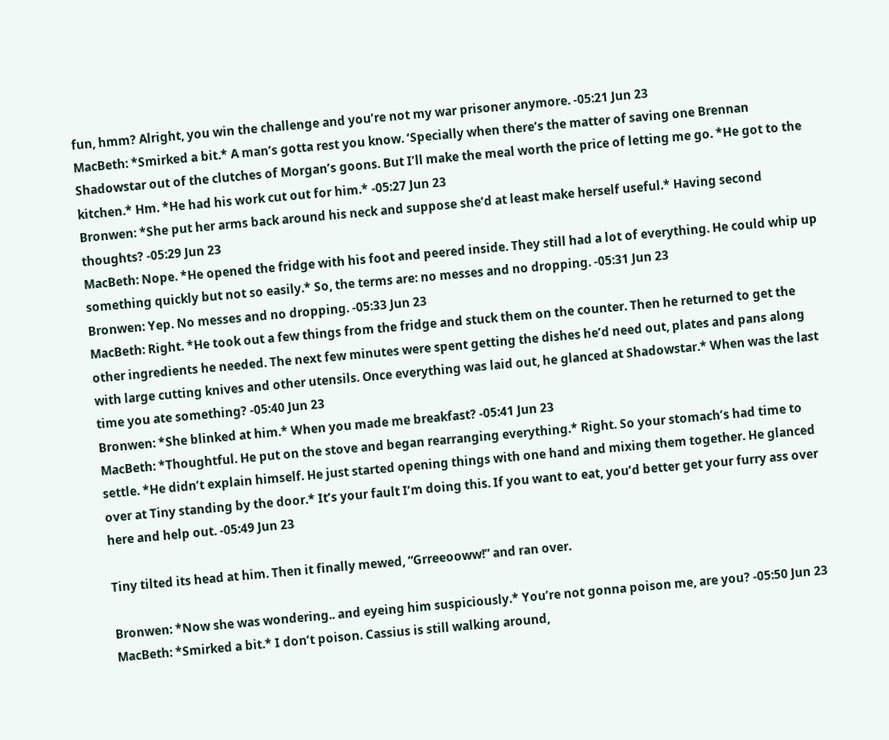fun, hmm? Alright, you win the challenge and you’re not my war prisoner anymore. -05:21 Jun 23
MacBeth: *Smirked a bit.* A man’s gotta rest you know. ‘Specially when there’s the matter of saving one Brennan Shadowstar out of the clutches of Morgan’s goons. But I’ll make the meal worth the price of letting me go. *He got to the kitchen.* Hm. *He had his work cut out for him.* -05:27 Jun 23
Bronwen: *She put her arms back around his neck and suppose she’d at least make herself useful.* Having second thoughts? -05:29 Jun 23
MacBeth: Nope. *He opened the fridge with his foot and peered inside. They still had a lot of everything. He could whip up something quickly but not so easily.* So, the terms are: no messes and no dropping. -05:31 Jun 23
Bronwen: Yep. No messes and no dropping. -05:33 Jun 23
MacBeth: Right. *He took out a few things from the fridge and stuck them on the counter. Then he returned to get the other ingredients he needed. The next few minutes were spent getting the dishes he’d need out, plates and pans along with large cutting knives and other utensils. Once everything was laid out, he glanced at Shadowstar.* When was the last time you ate something? -05:40 Jun 23
Bronwen: *She blinked at him.* When you made me breakfast? -05:41 Jun 23
MacBeth: *Thoughtful. He put on the stove and began rearranging everything.* Right. So your stomach’s had time to settle. *He didn’t explain himself. He just started opening things with one hand and mixing them together. He glanced over at Tiny standing by the door.* It’s your fault I’m doing this. If you want to eat, you’d better get your furry ass over here and help out. -05:49 Jun 23

Tiny tilted its head at him. Then it finally mewed, “Grreeooww!” and ran over.

Bronwen: *Now she was wondering.. and eyeing him suspiciously.* You’re not gonna poison me, are you? -05:50 Jun 23
MacBeth: *Smirked a bit.* I don’t poison. Cassius is still walking around,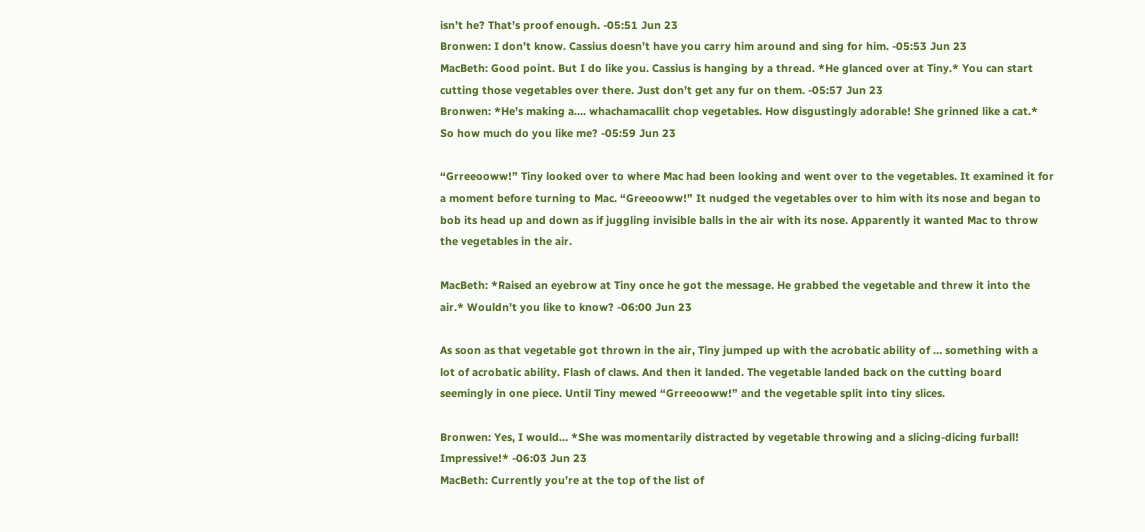isn’t he? That’s proof enough. -05:51 Jun 23
Bronwen: I don’t know. Cassius doesn’t have you carry him around and sing for him. -05:53 Jun 23
MacBeth: Good point. But I do like you. Cassius is hanging by a thread. *He glanced over at Tiny.* You can start cutting those vegetables over there. Just don’t get any fur on them. -05:57 Jun 23
Bronwen: *He’s making a…. whachamacallit chop vegetables. How disgustingly adorable! She grinned like a cat.* So how much do you like me? -05:59 Jun 23

“Grreeooww!” Tiny looked over to where Mac had been looking and went over to the vegetables. It examined it for a moment before turning to Mac. “Greeooww!” It nudged the vegetables over to him with its nose and began to bob its head up and down as if juggling invisible balls in the air with its nose. Apparently it wanted Mac to throw the vegetables in the air.

MacBeth: *Raised an eyebrow at Tiny once he got the message. He grabbed the vegetable and threw it into the air.* Wouldn’t you like to know? -06:00 Jun 23

As soon as that vegetable got thrown in the air, Tiny jumped up with the acrobatic ability of … something with a lot of acrobatic ability. Flash of claws. And then it landed. The vegetable landed back on the cutting board seemingly in one piece. Until Tiny mewed “Grreeooww!” and the vegetable split into tiny slices.

Bronwen: Yes, I would… *She was momentarily distracted by vegetable throwing and a slicing-dicing furball! Impressive!* -06:03 Jun 23
MacBeth: Currently you’re at the top of the list of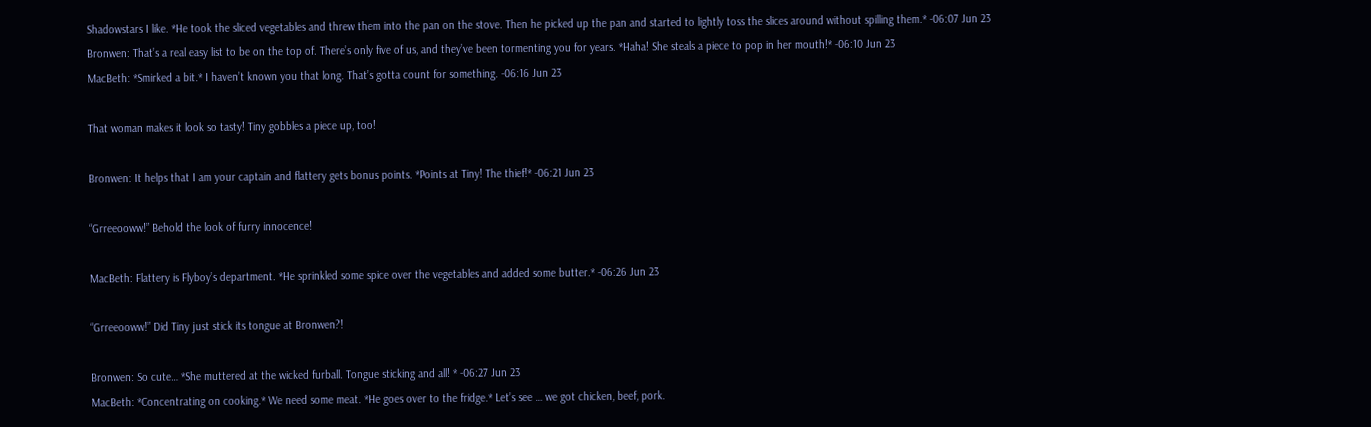Shadowstars I like. *He took the sliced vegetables and threw them into the pan on the stove. Then he picked up the pan and started to lightly toss the slices around without spilling them.* -06:07 Jun 23
Bronwen: That’s a real easy list to be on the top of. There’s only five of us, and they’ve been tormenting you for years. *Haha! She steals a piece to pop in her mouth!* -06:10 Jun 23
MacBeth: *Smirked a bit.* I haven’t known you that long. That’s gotta count for something. -06:16 Jun 23

That woman makes it look so tasty! Tiny gobbles a piece up, too!

Bronwen: It helps that I am your captain and flattery gets bonus points. *Points at Tiny! The thief!* -06:21 Jun 23

“Grreeooww!” Behold the look of furry innocence!

MacBeth: Flattery is Flyboy’s department. *He sprinkled some spice over the vegetables and added some butter.* -06:26 Jun 23

“Grreeooww!” Did Tiny just stick its tongue at Bronwen?!

Bronwen: So cute… *She muttered at the wicked furball. Tongue sticking and all! * -06:27 Jun 23
MacBeth: *Concentrating on cooking.* We need some meat. *He goes over to the fridge.* Let’s see … we got chicken, beef, pork.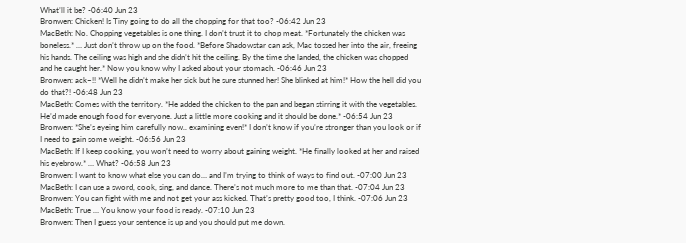What’ll it be? -06:40 Jun 23
Bronwen: Chicken! Is Tiny going to do all the chopping for that too? -06:42 Jun 23
MacBeth: No. Chopping vegetables is one thing. I don’t trust it to chop meat. *Fortunately the chicken was boneless.* … Just don’t throw up on the food. *Before Shadowstar can ask, Mac tossed her into the air, freeing his hands. The ceiling was high and she didn’t hit the ceiling. By the time she landed, the chicken was chopped and he caught her.* Now you know why I asked about your stomach. -06:46 Jun 23
Bronwen: ack~!! *Well he didn’t make her sick but he sure stunned her! She blinked at him!* How the hell did you do that?! -06:48 Jun 23
MacBeth: Comes with the territory. *He added the chicken to the pan and began stirring it with the vegetables. He’d made enough food for everyone. Just a little more cooking and it should be done.* -06:54 Jun 23
Bronwen: *She’s eyeing him carefully now.. examining even!* I don’t know if you’re stronger than you look or if I need to gain some weight. -06:56 Jun 23
MacBeth: If I keep cooking, you won’t need to worry about gaining weight. *He finally looked at her and raised his eyebrow.* … What? -06:58 Jun 23
Bronwen: I want to know what else you can do… and I’m trying to think of ways to find out. -07:00 Jun 23
MacBeth: I can use a sword, cook, sing, and dance. There’s not much more to me than that. -07:04 Jun 23
Bronwen: You can fight with me and not get your ass kicked. That’s pretty good too, I think. -07:06 Jun 23
MacBeth: True … You know your food is ready. -07:10 Jun 23
Bronwen: Then I guess your sentence is up and you should put me down.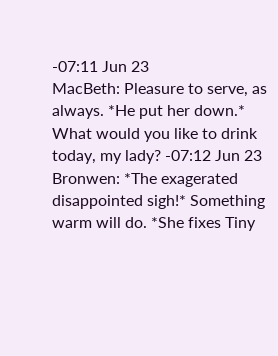-07:11 Jun 23
MacBeth: Pleasure to serve, as always. *He put her down.* What would you like to drink today, my lady? -07:12 Jun 23
Bronwen: *The exagerated disappointed sigh!* Something warm will do. *She fixes Tiny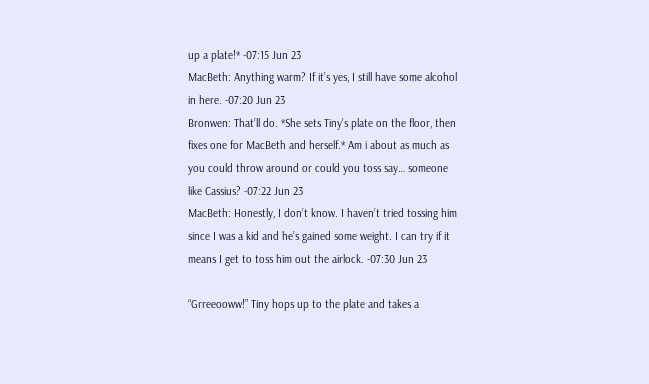up a plate!* -07:15 Jun 23
MacBeth: Anything warm? If it’s yes, I still have some alcohol in here. -07:20 Jun 23
Bronwen: That’ll do. *She sets Tiny’s plate on the floor, then fixes one for MacBeth and herself.* Am i about as much as you could throw around or could you toss say… someone like Cassius? -07:22 Jun 23
MacBeth: Honestly, I don’t know. I haven’t tried tossing him since I was a kid and he’s gained some weight. I can try if it means I get to toss him out the airlock. -07:30 Jun 23

“Grreeooww!” Tiny hops up to the plate and takes a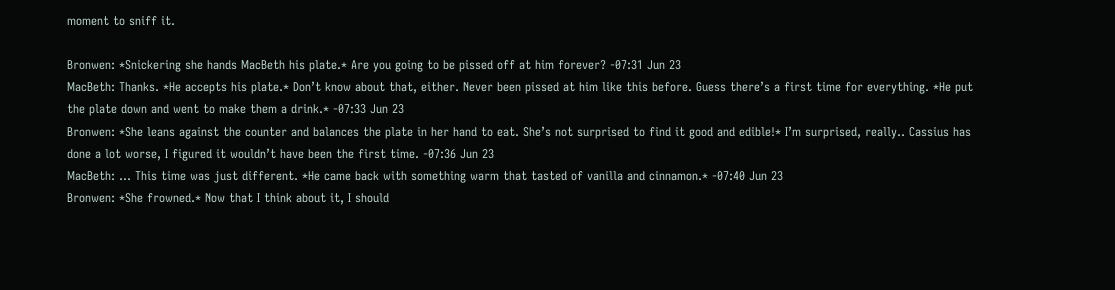moment to sniff it.

Bronwen: *Snickering she hands MacBeth his plate.* Are you going to be pissed off at him forever? -07:31 Jun 23
MacBeth: Thanks. *He accepts his plate.* Don’t know about that, either. Never been pissed at him like this before. Guess there’s a first time for everything. *He put the plate down and went to make them a drink.* -07:33 Jun 23
Bronwen: *She leans against the counter and balances the plate in her hand to eat. She’s not surprised to find it good and edible!* I’m surprised, really.. Cassius has done a lot worse, I figured it wouldn’t have been the first time. -07:36 Jun 23
MacBeth: … This time was just different. *He came back with something warm that tasted of vanilla and cinnamon.* -07:40 Jun 23
Bronwen: *She frowned.* Now that I think about it, I should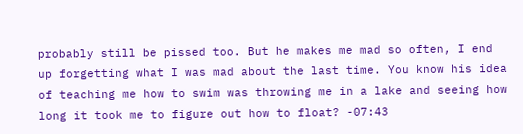probably still be pissed too. But he makes me mad so often, I end up forgetting what I was mad about the last time. You know his idea of teaching me how to swim was throwing me in a lake and seeing how long it took me to figure out how to float? -07:43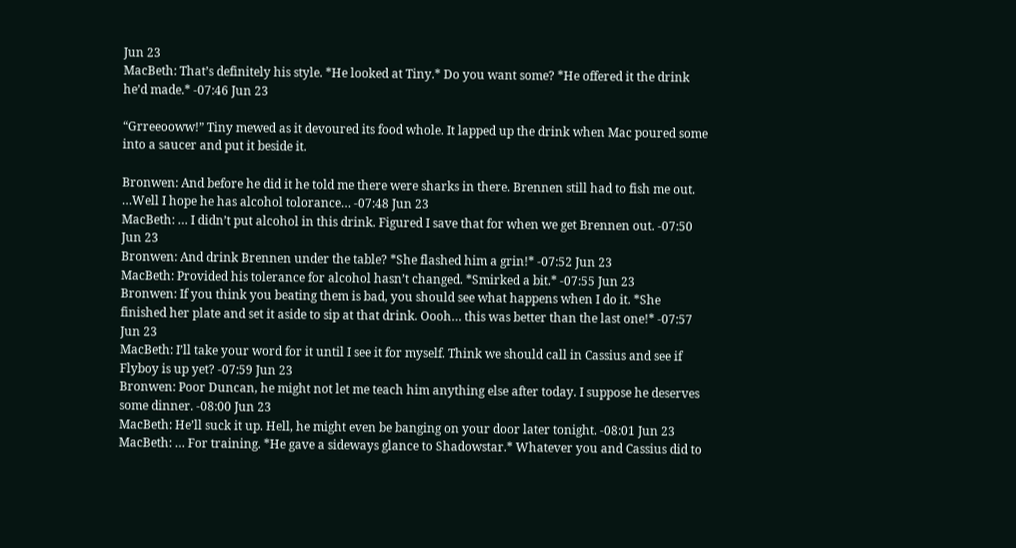Jun 23
MacBeth: That’s definitely his style. *He looked at Tiny.* Do you want some? *He offered it the drink he’d made.* -07:46 Jun 23

“Grreeooww!” Tiny mewed as it devoured its food whole. It lapped up the drink when Mac poured some into a saucer and put it beside it.

Bronwen: And before he did it he told me there were sharks in there. Brennen still had to fish me out. …Well I hope he has alcohol tolorance… -07:48 Jun 23
MacBeth: … I didn’t put alcohol in this drink. Figured I save that for when we get Brennen out. -07:50 Jun 23
Bronwen: And drink Brennen under the table? *She flashed him a grin!* -07:52 Jun 23
MacBeth: Provided his tolerance for alcohol hasn’t changed. *Smirked a bit.* -07:55 Jun 23
Bronwen: If you think you beating them is bad, you should see what happens when I do it. *She finished her plate and set it aside to sip at that drink. Oooh… this was better than the last one!* -07:57 Jun 23
MacBeth: I’ll take your word for it until I see it for myself. Think we should call in Cassius and see if Flyboy is up yet? -07:59 Jun 23
Bronwen: Poor Duncan, he might not let me teach him anything else after today. I suppose he deserves some dinner. -08:00 Jun 23
MacBeth: He’ll suck it up. Hell, he might even be banging on your door later tonight. -08:01 Jun 23
MacBeth: … For training. *He gave a sideways glance to Shadowstar.* Whatever you and Cassius did to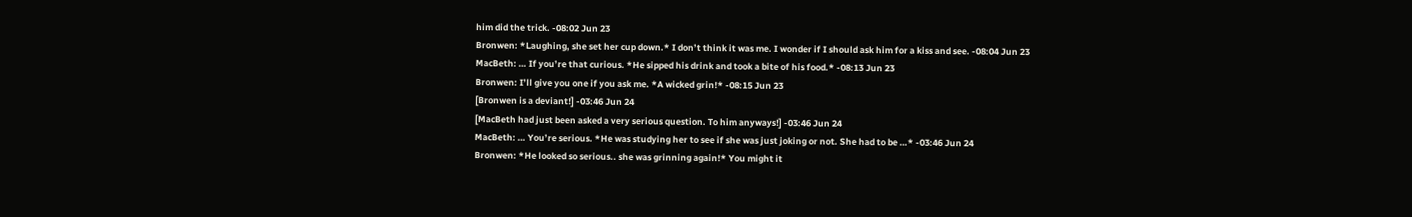him did the trick. -08:02 Jun 23
Bronwen: *Laughing, she set her cup down.* I don’t think it was me. I wonder if I should ask him for a kiss and see. -08:04 Jun 23
MacBeth: … If you’re that curious. *He sipped his drink and took a bite of his food.* -08:13 Jun 23
Bronwen: I’ll give you one if you ask me. *A wicked grin!* -08:15 Jun 23
[Bronwen is a deviant!] -03:46 Jun 24
[MacBeth had just been asked a very serious question. To him anyways!] -03:46 Jun 24
MacBeth: … You’re serious. *He was studying her to see if she was just joking or not. She had to be …* -03:46 Jun 24
Bronwen: *He looked so serious.. she was grinning again!* You might it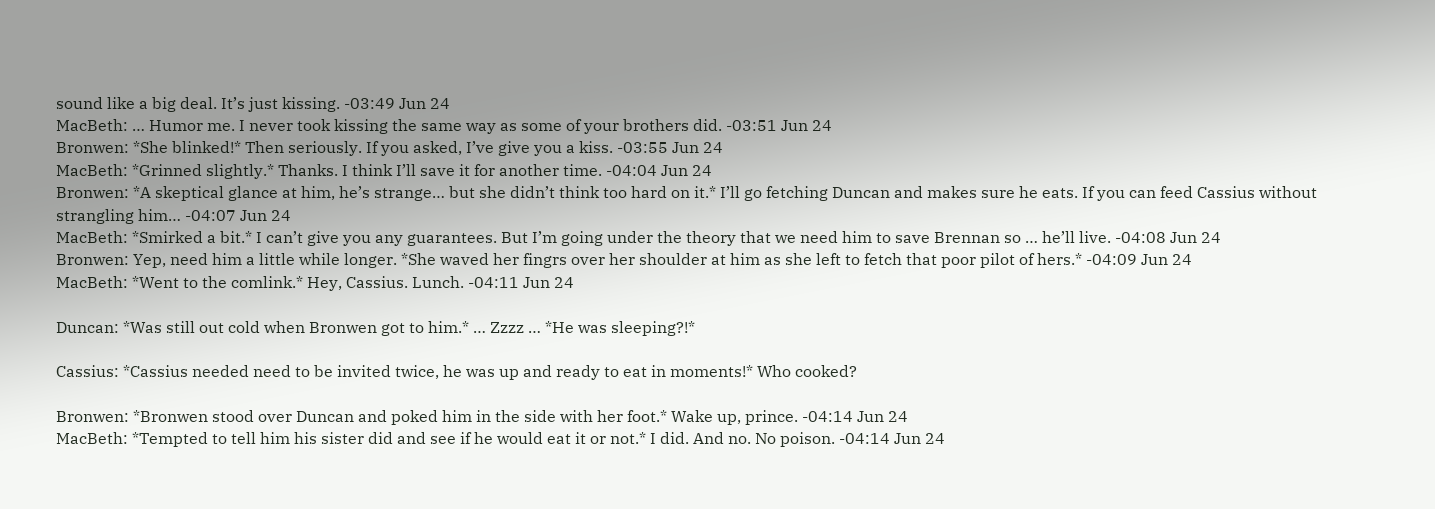sound like a big deal. It’s just kissing. -03:49 Jun 24
MacBeth: … Humor me. I never took kissing the same way as some of your brothers did. -03:51 Jun 24
Bronwen: *She blinked!* Then seriously. If you asked, I’ve give you a kiss. -03:55 Jun 24
MacBeth: *Grinned slightly.* Thanks. I think I’ll save it for another time. -04:04 Jun 24
Bronwen: *A skeptical glance at him, he’s strange… but she didn’t think too hard on it.* I’ll go fetching Duncan and makes sure he eats. If you can feed Cassius without strangling him… -04:07 Jun 24
MacBeth: *Smirked a bit.* I can’t give you any guarantees. But I’m going under the theory that we need him to save Brennan so … he’ll live. -04:08 Jun 24
Bronwen: Yep, need him a little while longer. *She waved her fingrs over her shoulder at him as she left to fetch that poor pilot of hers.* -04:09 Jun 24
MacBeth: *Went to the comlink.* Hey, Cassius. Lunch. -04:11 Jun 24

Duncan: *Was still out cold when Bronwen got to him.* … Zzzz … *He was sleeping?!*

Cassius: *Cassius needed need to be invited twice, he was up and ready to eat in moments!* Who cooked?

Bronwen: *Bronwen stood over Duncan and poked him in the side with her foot.* Wake up, prince. -04:14 Jun 24
MacBeth: *Tempted to tell him his sister did and see if he would eat it or not.* I did. And no. No poison. -04:14 Jun 24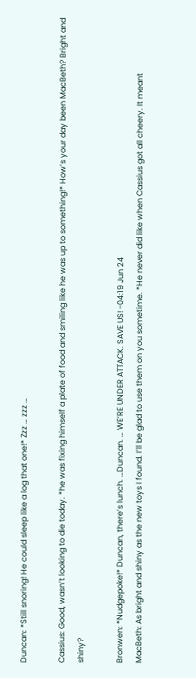Duncan: *Still snoring! He could sleep like a log that one!* Zzz … zzz …

Cassius: Good, wasn’t looking to die today. *he was fixing himself a plate of food and smiling like he was up to something!* How’s your day been MacBeth? Bright and shiny?

Bronwen: *Nudgepoke!* Duncan, there’s lunch. …Duncan. … WE’RE UNDER ATTACK. SAVE US! -04:19 Jun 24
MacBeth: As bright and shiny as the new toys I found. I’ll be glad to use them on you sometime. *He never did like when Cassius got all cheery. It meant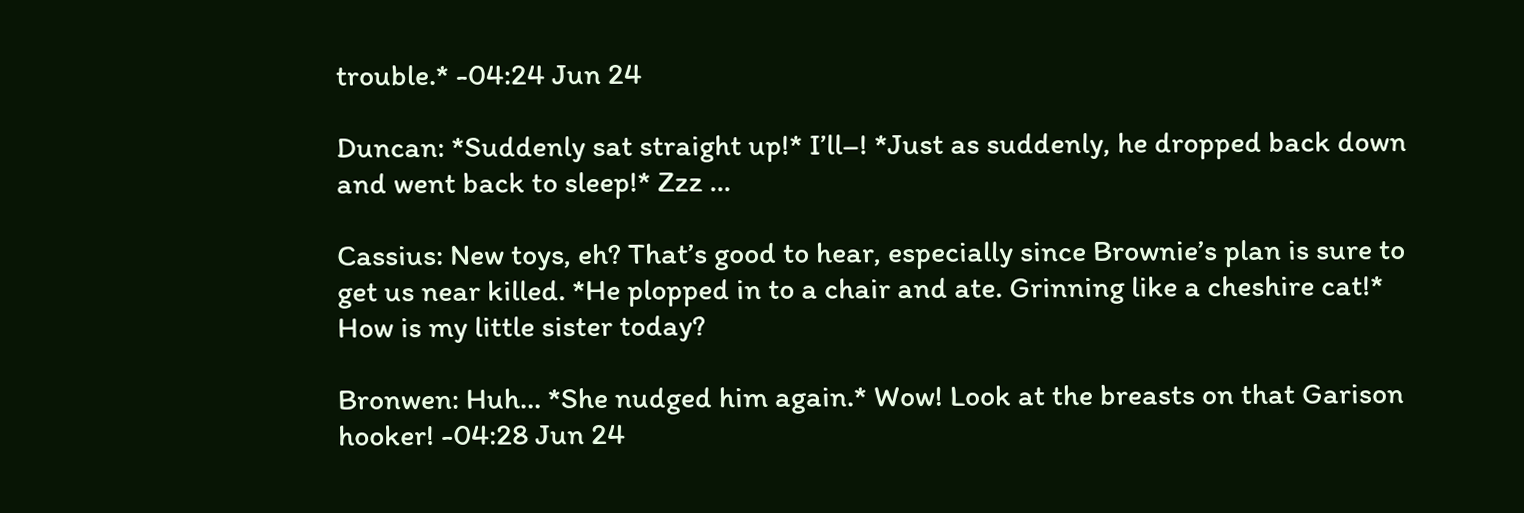trouble.* -04:24 Jun 24

Duncan: *Suddenly sat straight up!* I’ll–! *Just as suddenly, he dropped back down and went back to sleep!* Zzz …

Cassius: New toys, eh? That’s good to hear, especially since Brownie’s plan is sure to get us near killed. *He plopped in to a chair and ate. Grinning like a cheshire cat!* How is my little sister today?

Bronwen: Huh… *She nudged him again.* Wow! Look at the breasts on that Garison hooker! -04:28 Jun 24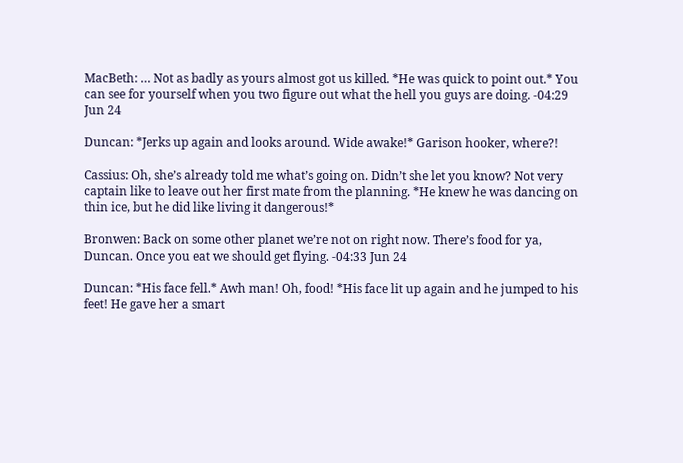MacBeth: … Not as badly as yours almost got us killed. *He was quick to point out.* You can see for yourself when you two figure out what the hell you guys are doing. -04:29 Jun 24

Duncan: *Jerks up again and looks around. Wide awake!* Garison hooker, where?!

Cassius: Oh, she’s already told me what’s going on. Didn’t she let you know? Not very captain like to leave out her first mate from the planning. *He knew he was dancing on thin ice, but he did like living it dangerous!*

Bronwen: Back on some other planet we’re not on right now. There’s food for ya, Duncan. Once you eat we should get flying. -04:33 Jun 24

Duncan: *His face fell.* Awh man! Oh, food! *His face lit up again and he jumped to his feet! He gave her a smart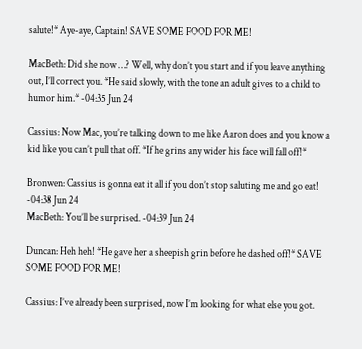salute!* Aye-aye, Captain! SAVE SOME FOOD FOR ME!

MacBeth: Did she now …? Well, why don’t you start and if you leave anything out, I’ll correct you. *He said slowly, with the tone an adult gives to a child to humor him.* -04:35 Jun 24

Cassius: Now Mac, you’re talking down to me like Aaron does and you know a kid like you can’t pull that off. *If he grins any wider his face will fall off!*

Bronwen: Cassius is gonna eat it all if you don’t stop saluting me and go eat! -04:38 Jun 24
MacBeth: You’ll be surprised. -04:39 Jun 24

Duncan: Heh heh! *He gave her a sheepish grin before he dashed off!* SAVE SOME FOOD FOR ME!

Cassius: I’ve already been surprised, now I’m looking for what else you got.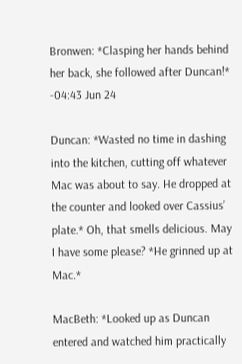Bronwen: *Clasping her hands behind her back, she followed after Duncan!* -04:43 Jun 24

Duncan: *Wasted no time in dashing into the kitchen, cutting off whatever Mac was about to say. He dropped at the counter and looked over Cassius’ plate.* Oh, that smells delicious. May I have some please? *He grinned up at Mac.*

MacBeth: *Looked up as Duncan entered and watched him practically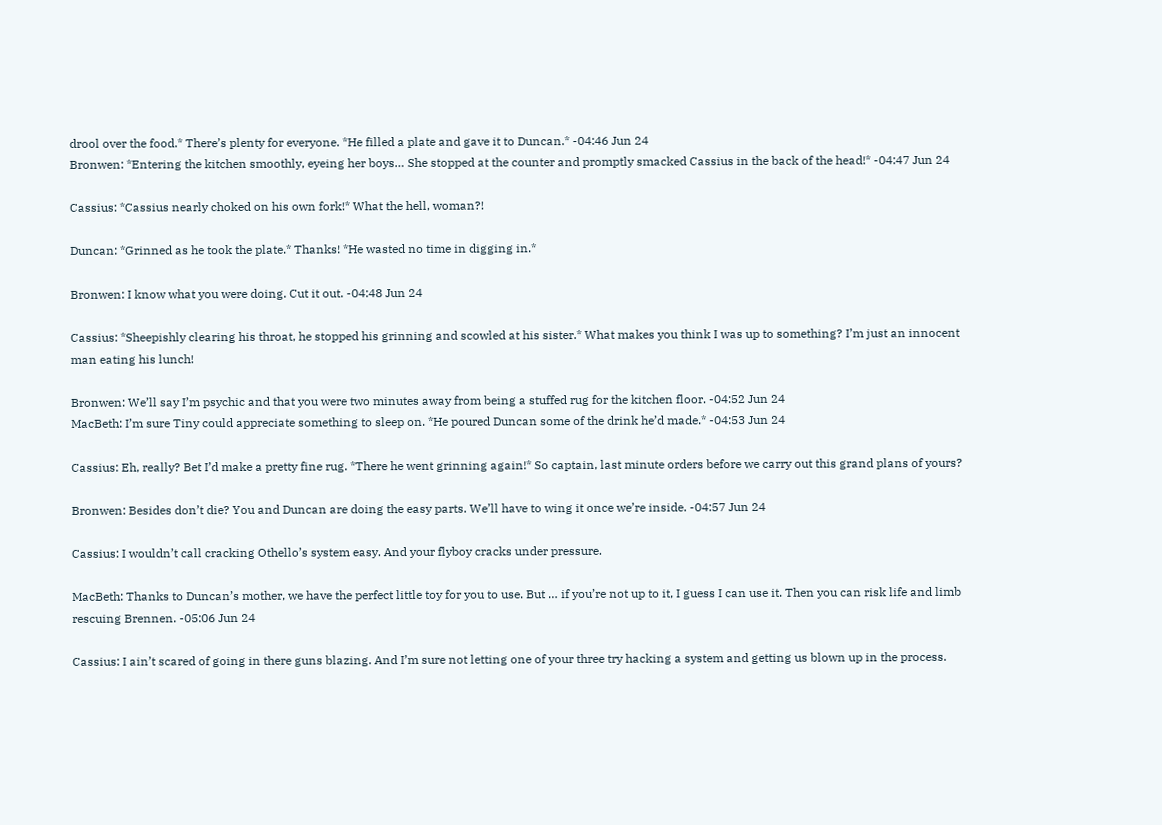drool over the food.* There’s plenty for everyone. *He filled a plate and gave it to Duncan.* -04:46 Jun 24
Bronwen: *Entering the kitchen smoothly, eyeing her boys… She stopped at the counter and promptly smacked Cassius in the back of the head!* -04:47 Jun 24

Cassius: *Cassius nearly choked on his own fork!* What the hell, woman?!

Duncan: *Grinned as he took the plate.* Thanks! *He wasted no time in digging in.*

Bronwen: I know what you were doing. Cut it out. -04:48 Jun 24

Cassius: *Sheepishly clearing his throat, he stopped his grinning and scowled at his sister.* What makes you think I was up to something? I’m just an innocent man eating his lunch!

Bronwen: We’ll say I’m psychic and that you were two minutes away from being a stuffed rug for the kitchen floor. -04:52 Jun 24
MacBeth: I’m sure Tiny could appreciate something to sleep on. *He poured Duncan some of the drink he’d made.* -04:53 Jun 24

Cassius: Eh, really? Bet I’d make a pretty fine rug. *There he went grinning again!* So captain, last minute orders before we carry out this grand plans of yours?

Bronwen: Besides don’t die? You and Duncan are doing the easy parts. We’ll have to wing it once we’re inside. -04:57 Jun 24

Cassius: I wouldn’t call cracking Othello’s system easy. And your flyboy cracks under pressure.

MacBeth: Thanks to Duncan’s mother, we have the perfect little toy for you to use. But … if you’re not up to it, I guess I can use it. Then you can risk life and limb rescuing Brennen. -05:06 Jun 24

Cassius: I ain’t scared of going in there guns blazing. And I’m sure not letting one of your three try hacking a system and getting us blown up in the process.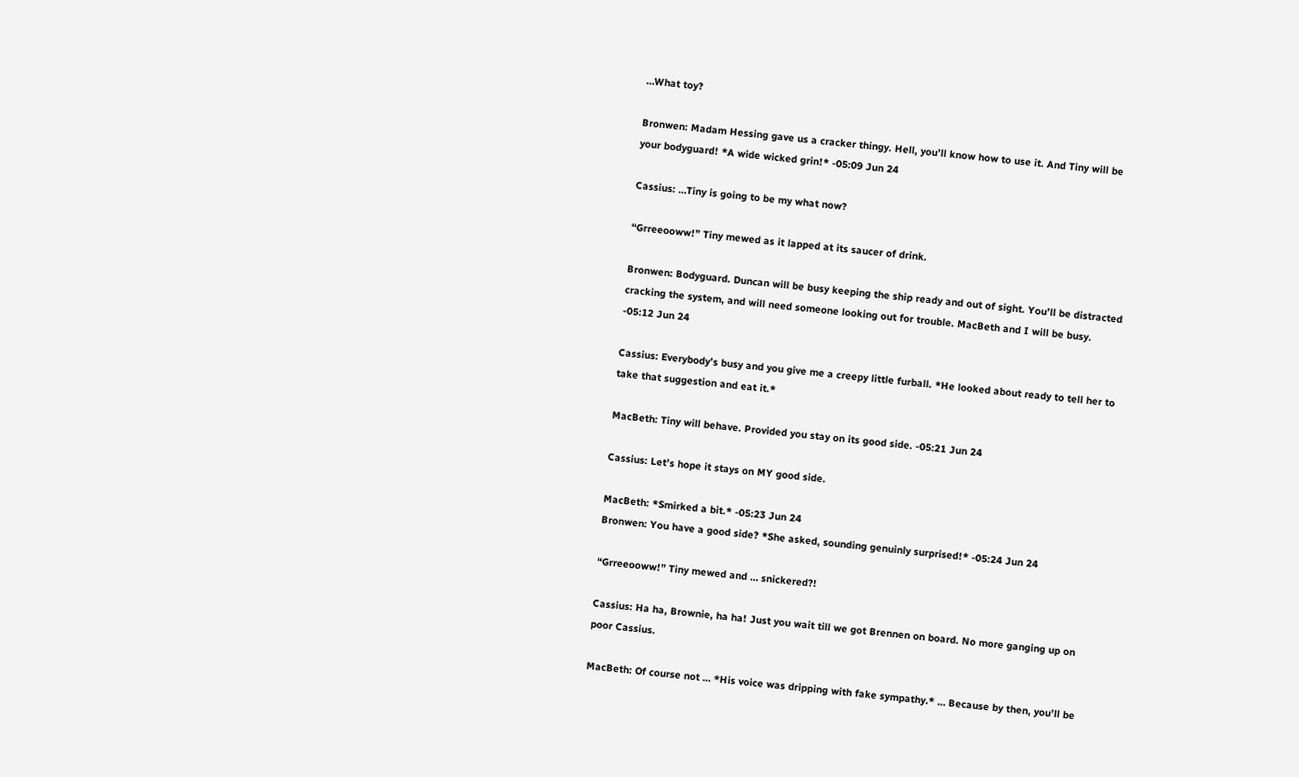…What toy?

Bronwen: Madam Hessing gave us a cracker thingy. Hell, you’ll know how to use it. And Tiny will be your bodyguard! *A wide wicked grin!* -05:09 Jun 24

Cassius: …Tiny is going to be my what now?

“Grreeooww!” Tiny mewed as it lapped at its saucer of drink.

Bronwen: Bodyguard. Duncan will be busy keeping the ship ready and out of sight. You’ll be distracted cracking the system, and will need someone looking out for trouble. MacBeth and I will be busy. -05:12 Jun 24

Cassius: Everybody’s busy and you give me a creepy little furball. *He looked about ready to tell her to take that suggestion and eat it.*

MacBeth: Tiny will behave. Provided you stay on its good side. -05:21 Jun 24

Cassius: Let’s hope it stays on MY good side.

MacBeth: *Smirked a bit.* -05:23 Jun 24
Bronwen: You have a good side? *She asked, sounding genuinly surprised!* -05:24 Jun 24

“Grreeooww!” Tiny mewed and … snickered?!

Cassius: Ha ha, Brownie, ha ha! Just you wait till we got Brennen on board. No more ganging up on poor Cassius.

MacBeth: Of course not … *His voice was dripping with fake sympathy.* … Because by then, you’ll be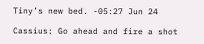Tiny’s new bed. -05:27 Jun 24

Cassius: Go ahead and fire a shot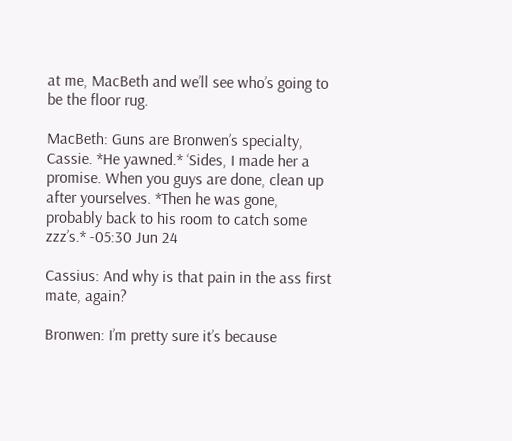at me, MacBeth and we’ll see who’s going to be the floor rug.

MacBeth: Guns are Bronwen’s specialty, Cassie. *He yawned.* ‘Sides, I made her a promise. When you guys are done, clean up after yourselves. *Then he was gone, probably back to his room to catch some zzz’s.* -05:30 Jun 24

Cassius: And why is that pain in the ass first mate, again?

Bronwen: I’m pretty sure it’s because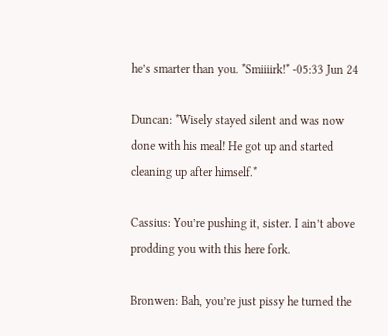he’s smarter than you. *Smiiiirk!* -05:33 Jun 24

Duncan: *Wisely stayed silent and was now done with his meal! He got up and started cleaning up after himself.*

Cassius: You’re pushing it, sister. I ain’t above prodding you with this here fork.

Bronwen: Bah, you’re just pissy he turned the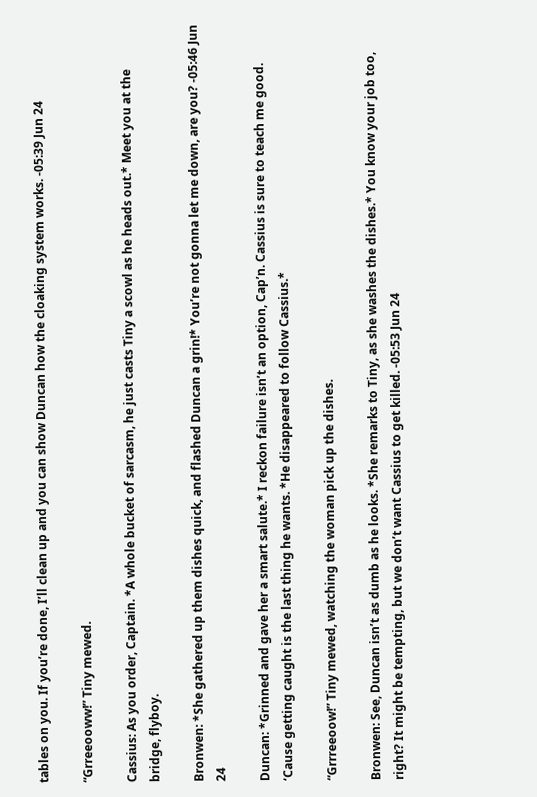tables on you. If you’re done, I’ll clean up and you can show Duncan how the cloaking system works. -05:39 Jun 24

“Grreeooww!” Tiny mewed.

Cassius: As you order, Captain. *A whole bucket of sarcasm, he just casts Tiny a scowl as he heads out.* Meet you at the bridge, flyboy.

Bronwen: *She gathered up them dishes quick, and flashed Duncan a grin!* You’re not gonna let me down, are you? -05:46 Jun 24

Duncan: *Grinned and gave her a smart salute.* I reckon failure isn’t an option, Cap’n. Cassius is sure to teach me good. ‘Cause getting caught is the last thing he wants. *He disappeared to follow Cassius.*

“Grrreeoow!” Tiny mewed, watching the woman pick up the dishes.

Bronwen: See, Duncan isn’t as dumb as he looks. *She remarks to Tiny, as she washes the dishes.* You know your job too, right? It might be tempting, but we don’t want Cassius to get killed. -05:53 Jun 24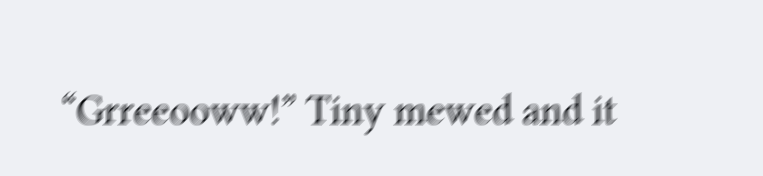“Grreeooww!” Tiny mewed and it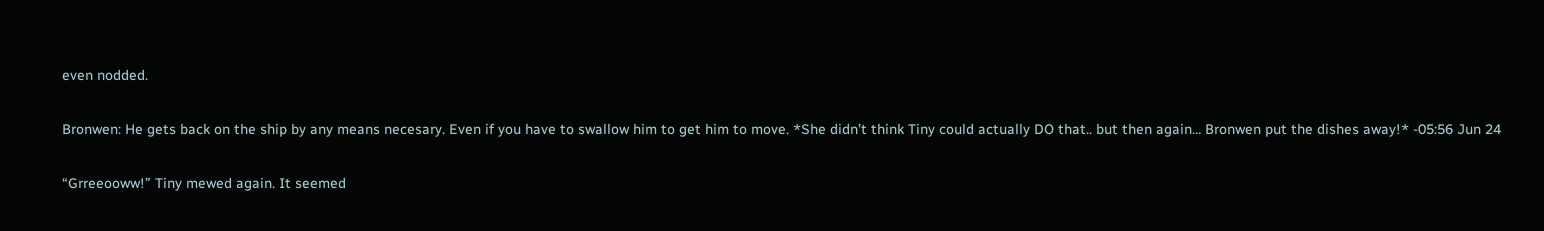even nodded.

Bronwen: He gets back on the ship by any means necesary. Even if you have to swallow him to get him to move. *She didn’t think Tiny could actually DO that.. but then again… Bronwen put the dishes away!* -05:56 Jun 24

“Grreeooww!” Tiny mewed again. It seemed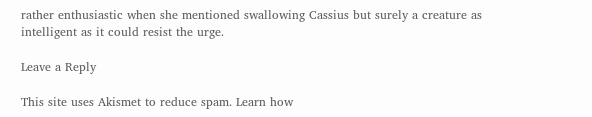rather enthusiastic when she mentioned swallowing Cassius but surely a creature as intelligent as it could resist the urge.

Leave a Reply

This site uses Akismet to reduce spam. Learn how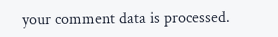your comment data is processed.